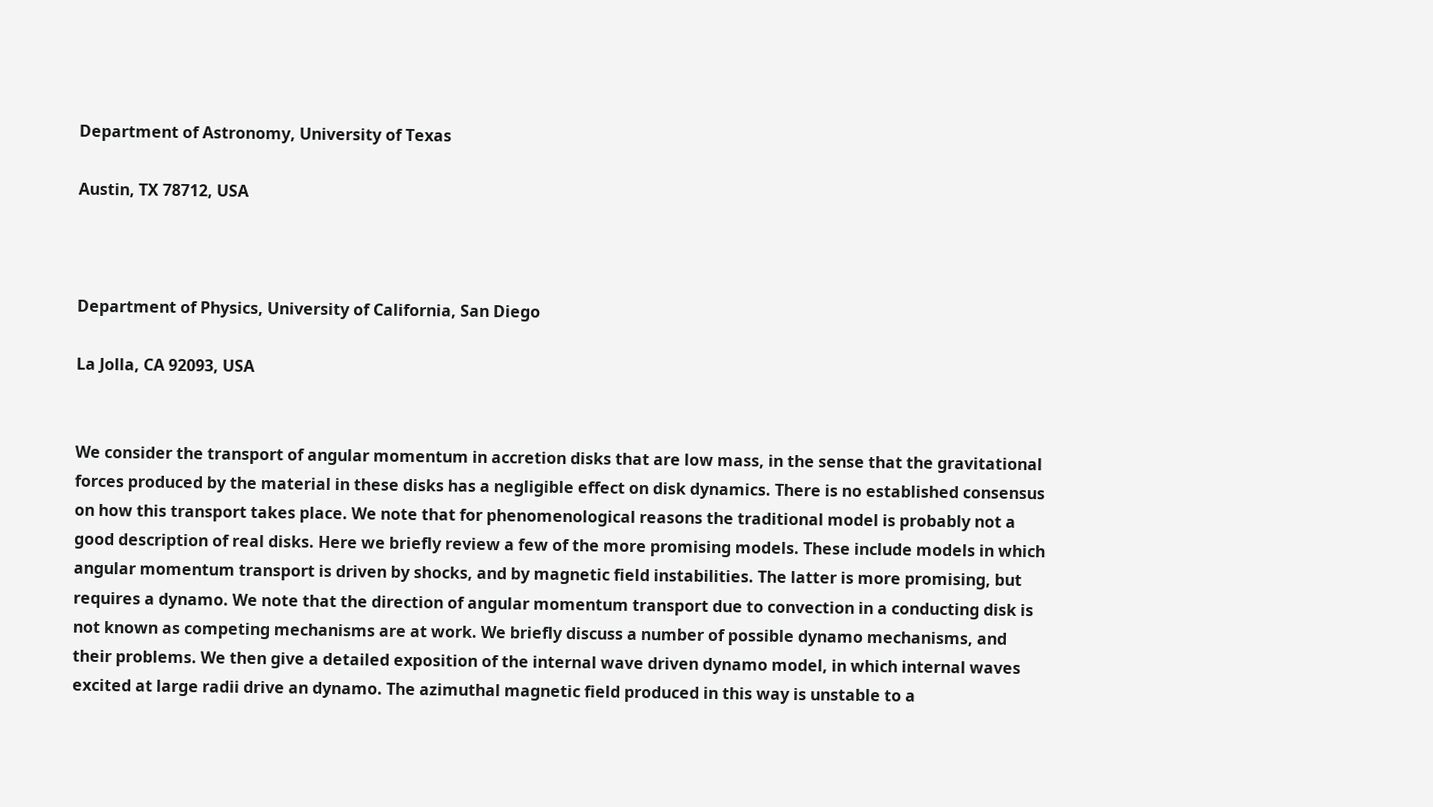Department of Astronomy, University of Texas

Austin, TX 78712, USA



Department of Physics, University of California, San Diego

La Jolla, CA 92093, USA


We consider the transport of angular momentum in accretion disks that are low mass, in the sense that the gravitational forces produced by the material in these disks has a negligible effect on disk dynamics. There is no established consensus on how this transport takes place. We note that for phenomenological reasons the traditional model is probably not a good description of real disks. Here we briefly review a few of the more promising models. These include models in which angular momentum transport is driven by shocks, and by magnetic field instabilities. The latter is more promising, but requires a dynamo. We note that the direction of angular momentum transport due to convection in a conducting disk is not known as competing mechanisms are at work. We briefly discuss a number of possible dynamo mechanisms, and their problems. We then give a detailed exposition of the internal wave driven dynamo model, in which internal waves excited at large radii drive an dynamo. The azimuthal magnetic field produced in this way is unstable to a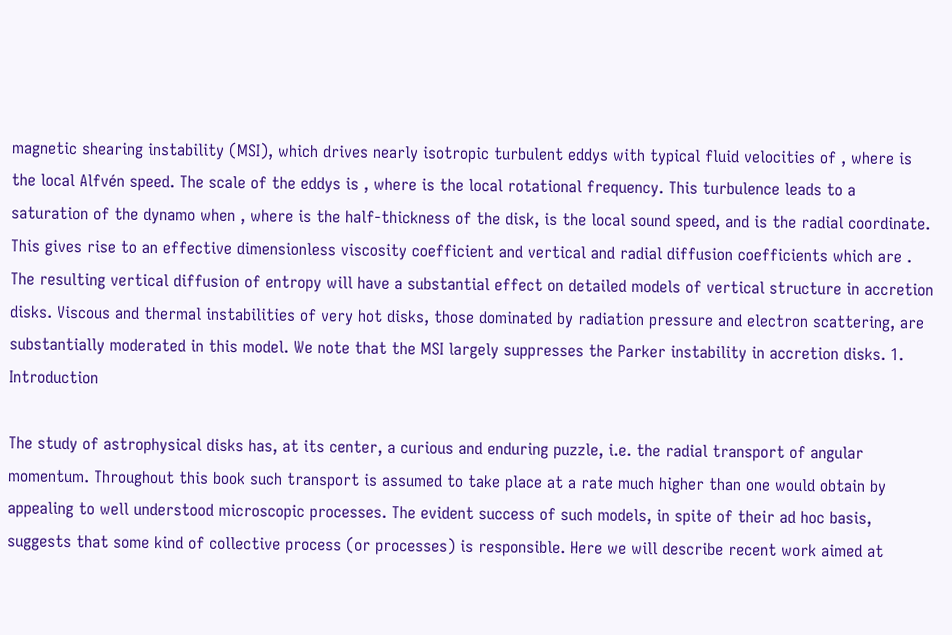magnetic shearing instability (MSI), which drives nearly isotropic turbulent eddys with typical fluid velocities of , where is the local Alfvén speed. The scale of the eddys is , where is the local rotational frequency. This turbulence leads to a saturation of the dynamo when , where is the half-thickness of the disk, is the local sound speed, and is the radial coordinate. This gives rise to an effective dimensionless viscosity coefficient and vertical and radial diffusion coefficients which are . The resulting vertical diffusion of entropy will have a substantial effect on detailed models of vertical structure in accretion disks. Viscous and thermal instabilities of very hot disks, those dominated by radiation pressure and electron scattering, are substantially moderated in this model. We note that the MSI largely suppresses the Parker instability in accretion disks. 1. Introduction

The study of astrophysical disks has, at its center, a curious and enduring puzzle, i.e. the radial transport of angular momentum. Throughout this book such transport is assumed to take place at a rate much higher than one would obtain by appealing to well understood microscopic processes. The evident success of such models, in spite of their ad hoc basis, suggests that some kind of collective process (or processes) is responsible. Here we will describe recent work aimed at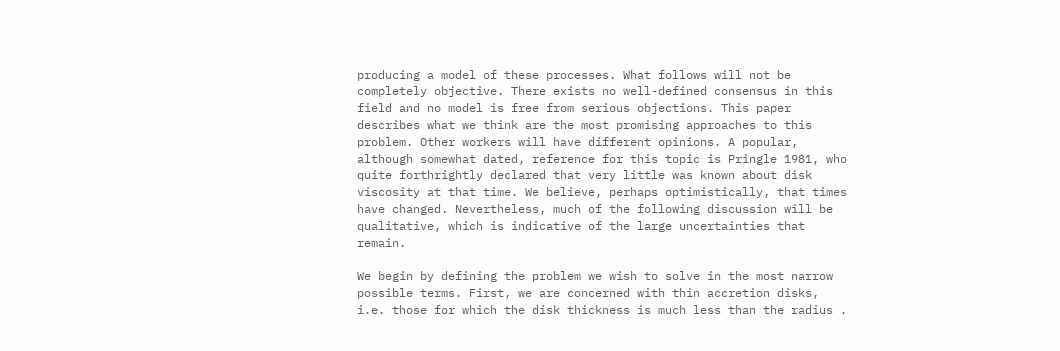producing a model of these processes. What follows will not be completely objective. There exists no well-defined consensus in this field and no model is free from serious objections. This paper describes what we think are the most promising approaches to this problem. Other workers will have different opinions. A popular, although somewhat dated, reference for this topic is Pringle 1981, who quite forthrightly declared that very little was known about disk viscosity at that time. We believe, perhaps optimistically, that times have changed. Nevertheless, much of the following discussion will be qualitative, which is indicative of the large uncertainties that remain.

We begin by defining the problem we wish to solve in the most narrow possible terms. First, we are concerned with thin accretion disks, i.e. those for which the disk thickness is much less than the radius .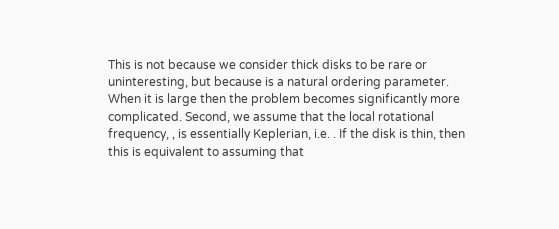This is not because we consider thick disks to be rare or uninteresting, but because is a natural ordering parameter. When it is large then the problem becomes significantly more complicated. Second, we assume that the local rotational frequency, , is essentially Keplerian, i.e. . If the disk is thin, then this is equivalent to assuming that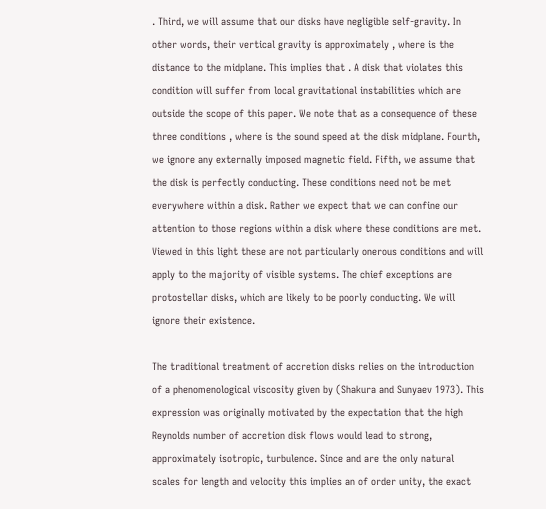. Third, we will assume that our disks have negligible self-gravity. In other words, their vertical gravity is approximately , where is the distance to the midplane. This implies that . A disk that violates this condition will suffer from local gravitational instabilities which are outside the scope of this paper. We note that as a consequence of these three conditions , where is the sound speed at the disk midplane. Fourth, we ignore any externally imposed magnetic field. Fifth, we assume that the disk is perfectly conducting. These conditions need not be met everywhere within a disk. Rather we expect that we can confine our attention to those regions within a disk where these conditions are met. Viewed in this light these are not particularly onerous conditions and will apply to the majority of visible systems. The chief exceptions are protostellar disks, which are likely to be poorly conducting. We will ignore their existence.

The traditional treatment of accretion disks relies on the introduction of a phenomenological viscosity given by (Shakura and Sunyaev 1973). This expression was originally motivated by the expectation that the high Reynolds number of accretion disk flows would lead to strong, approximately isotropic, turbulence. Since and are the only natural scales for length and velocity this implies an of order unity, the exact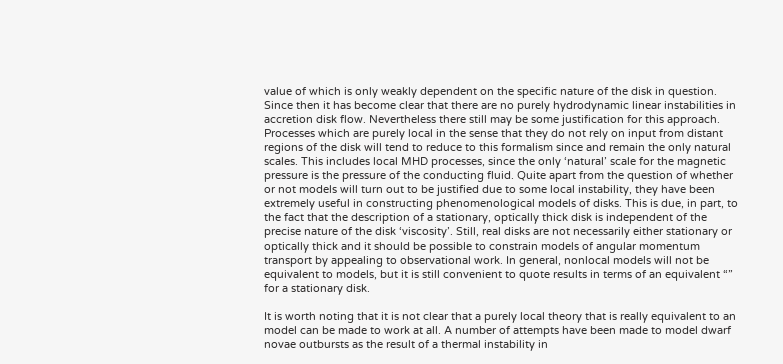value of which is only weakly dependent on the specific nature of the disk in question. Since then it has become clear that there are no purely hydrodynamic linear instabilities in accretion disk flow. Nevertheless there still may be some justification for this approach. Processes which are purely local in the sense that they do not rely on input from distant regions of the disk will tend to reduce to this formalism since and remain the only natural scales. This includes local MHD processes, since the only ‘natural’ scale for the magnetic pressure is the pressure of the conducting fluid. Quite apart from the question of whether or not models will turn out to be justified due to some local instability, they have been extremely useful in constructing phenomenological models of disks. This is due, in part, to the fact that the description of a stationary, optically thick disk is independent of the precise nature of the disk ‘viscosity’. Still, real disks are not necessarily either stationary or optically thick and it should be possible to constrain models of angular momentum transport by appealing to observational work. In general, nonlocal models will not be equivalent to models, but it is still convenient to quote results in terms of an equivalent “” for a stationary disk.

It is worth noting that it is not clear that a purely local theory that is really equivalent to an model can be made to work at all. A number of attempts have been made to model dwarf novae outbursts as the result of a thermal instability in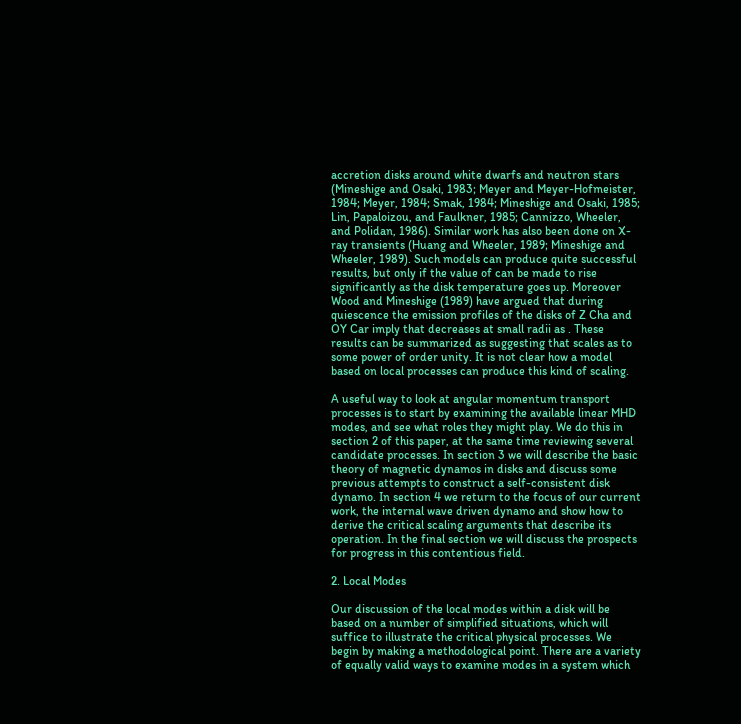accretion disks around white dwarfs and neutron stars (Mineshige and Osaki, 1983; Meyer and Meyer-Hofmeister, 1984; Meyer, 1984; Smak, 1984; Mineshige and Osaki, 1985; Lin, Papaloizou, and Faulkner, 1985; Cannizzo, Wheeler, and Polidan, 1986). Similar work has also been done on X-ray transients (Huang and Wheeler, 1989; Mineshige and Wheeler, 1989). Such models can produce quite successful results, but only if the value of can be made to rise significantly as the disk temperature goes up. Moreover Wood and Mineshige (1989) have argued that during quiescence the emission profiles of the disks of Z Cha and OY Car imply that decreases at small radii as . These results can be summarized as suggesting that scales as to some power of order unity. It is not clear how a model based on local processes can produce this kind of scaling.

A useful way to look at angular momentum transport processes is to start by examining the available linear MHD modes, and see what roles they might play. We do this in section 2 of this paper, at the same time reviewing several candidate processes. In section 3 we will describe the basic theory of magnetic dynamos in disks and discuss some previous attempts to construct a self-consistent disk dynamo. In section 4 we return to the focus of our current work, the internal wave driven dynamo and show how to derive the critical scaling arguments that describe its operation. In the final section we will discuss the prospects for progress in this contentious field.

2. Local Modes

Our discussion of the local modes within a disk will be based on a number of simplified situations, which will suffice to illustrate the critical physical processes. We begin by making a methodological point. There are a variety of equally valid ways to examine modes in a system which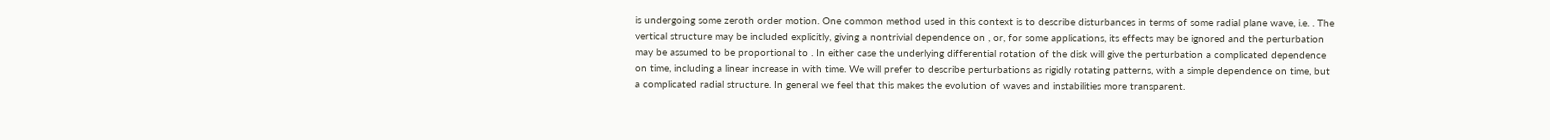is undergoing some zeroth order motion. One common method used in this context is to describe disturbances in terms of some radial plane wave, i.e. . The vertical structure may be included explicitly, giving a nontrivial dependence on , or, for some applications, its effects may be ignored and the perturbation may be assumed to be proportional to . In either case the underlying differential rotation of the disk will give the perturbation a complicated dependence on time, including a linear increase in with time. We will prefer to describe perturbations as rigidly rotating patterns, with a simple dependence on time, but a complicated radial structure. In general we feel that this makes the evolution of waves and instabilities more transparent.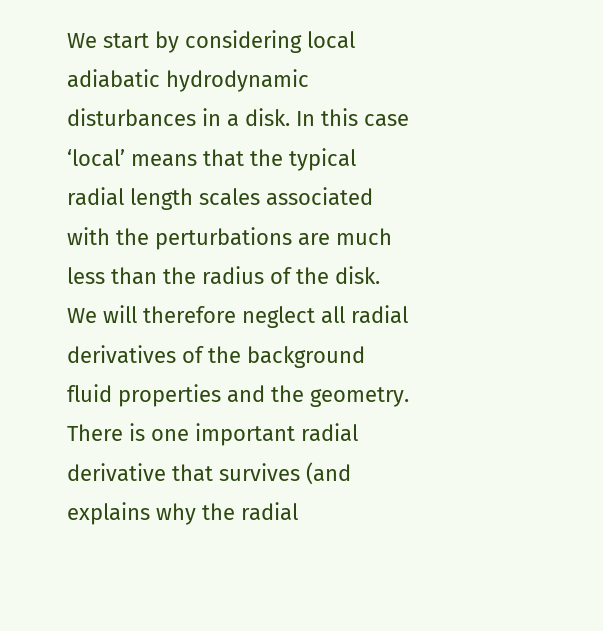We start by considering local adiabatic hydrodynamic disturbances in a disk. In this case ‘local’ means that the typical radial length scales associated with the perturbations are much less than the radius of the disk. We will therefore neglect all radial derivatives of the background fluid properties and the geometry. There is one important radial derivative that survives (and explains why the radial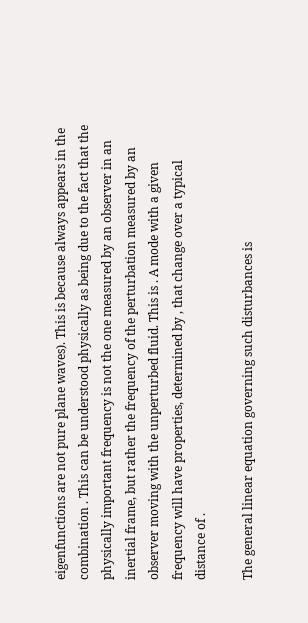eigenfunctions are not pure plane waves). This is because always appears in the combination . This can be understood physically as being due to the fact that the physically important frequency is not the one measured by an observer in an inertial frame, but rather the frequency of the perturbation measured by an observer moving with the unperturbed fluid. This is . A mode with a given frequency will have properties, determined by , that change over a typical distance of .

The general linear equation governing such disturbances is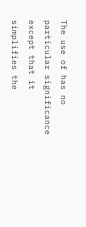The use of has no particular significance except that it simplifies the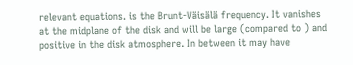relevant equations. is the Brunt-Väisälä frequency. It vanishes at the midplane of the disk and will be large (compared to ) and positive in the disk atmosphere. In between it may have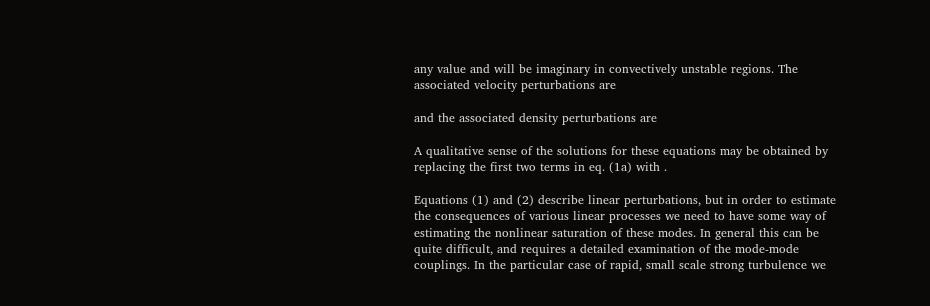any value and will be imaginary in convectively unstable regions. The associated velocity perturbations are

and the associated density perturbations are

A qualitative sense of the solutions for these equations may be obtained by replacing the first two terms in eq. (1a) with .

Equations (1) and (2) describe linear perturbations, but in order to estimate the consequences of various linear processes we need to have some way of estimating the nonlinear saturation of these modes. In general this can be quite difficult, and requires a detailed examination of the mode-mode couplings. In the particular case of rapid, small scale strong turbulence we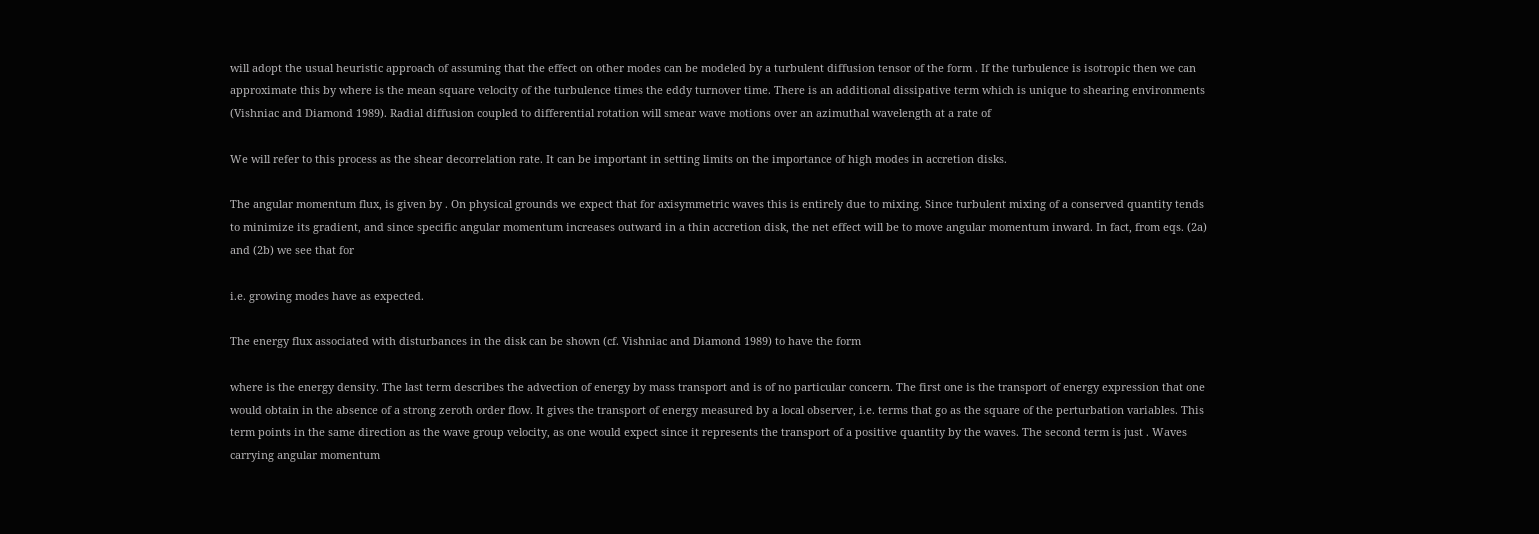will adopt the usual heuristic approach of assuming that the effect on other modes can be modeled by a turbulent diffusion tensor of the form . If the turbulence is isotropic then we can approximate this by where is the mean square velocity of the turbulence times the eddy turnover time. There is an additional dissipative term which is unique to shearing environments (Vishniac and Diamond 1989). Radial diffusion coupled to differential rotation will smear wave motions over an azimuthal wavelength at a rate of

We will refer to this process as the shear decorrelation rate. It can be important in setting limits on the importance of high modes in accretion disks.

The angular momentum flux, is given by . On physical grounds we expect that for axisymmetric waves this is entirely due to mixing. Since turbulent mixing of a conserved quantity tends to minimize its gradient, and since specific angular momentum increases outward in a thin accretion disk, the net effect will be to move angular momentum inward. In fact, from eqs. (2a) and (2b) we see that for

i.e. growing modes have as expected.

The energy flux associated with disturbances in the disk can be shown (cf. Vishniac and Diamond 1989) to have the form

where is the energy density. The last term describes the advection of energy by mass transport and is of no particular concern. The first one is the transport of energy expression that one would obtain in the absence of a strong zeroth order flow. It gives the transport of energy measured by a local observer, i.e. terms that go as the square of the perturbation variables. This term points in the same direction as the wave group velocity, as one would expect since it represents the transport of a positive quantity by the waves. The second term is just . Waves carrying angular momentum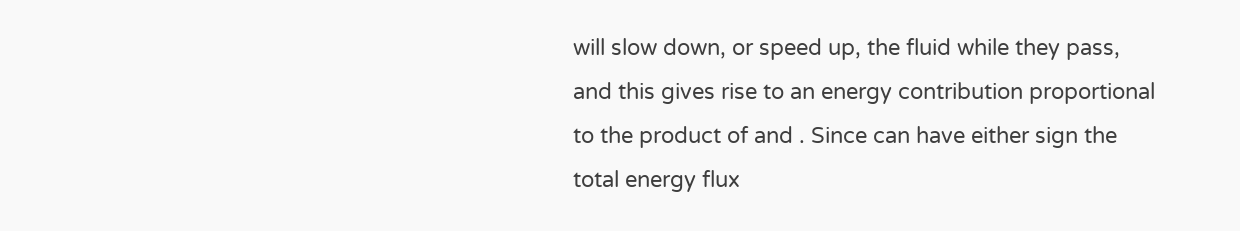will slow down, or speed up, the fluid while they pass, and this gives rise to an energy contribution proportional to the product of and . Since can have either sign the total energy flux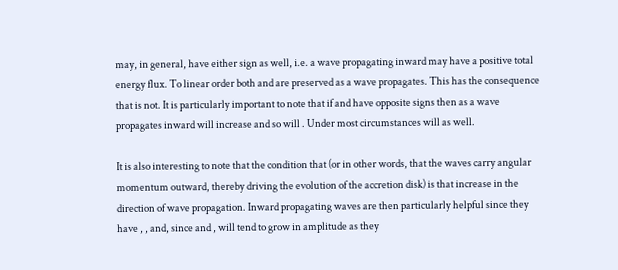may, in general, have either sign as well, i.e. a wave propagating inward may have a positive total energy flux. To linear order both and are preserved as a wave propagates. This has the consequence that is not. It is particularly important to note that if and have opposite signs then as a wave propagates inward will increase and so will . Under most circumstances will as well.

It is also interesting to note that the condition that (or in other words, that the waves carry angular momentum outward, thereby driving the evolution of the accretion disk) is that increase in the direction of wave propagation. Inward propagating waves are then particularly helpful since they have , , and, since and , will tend to grow in amplitude as they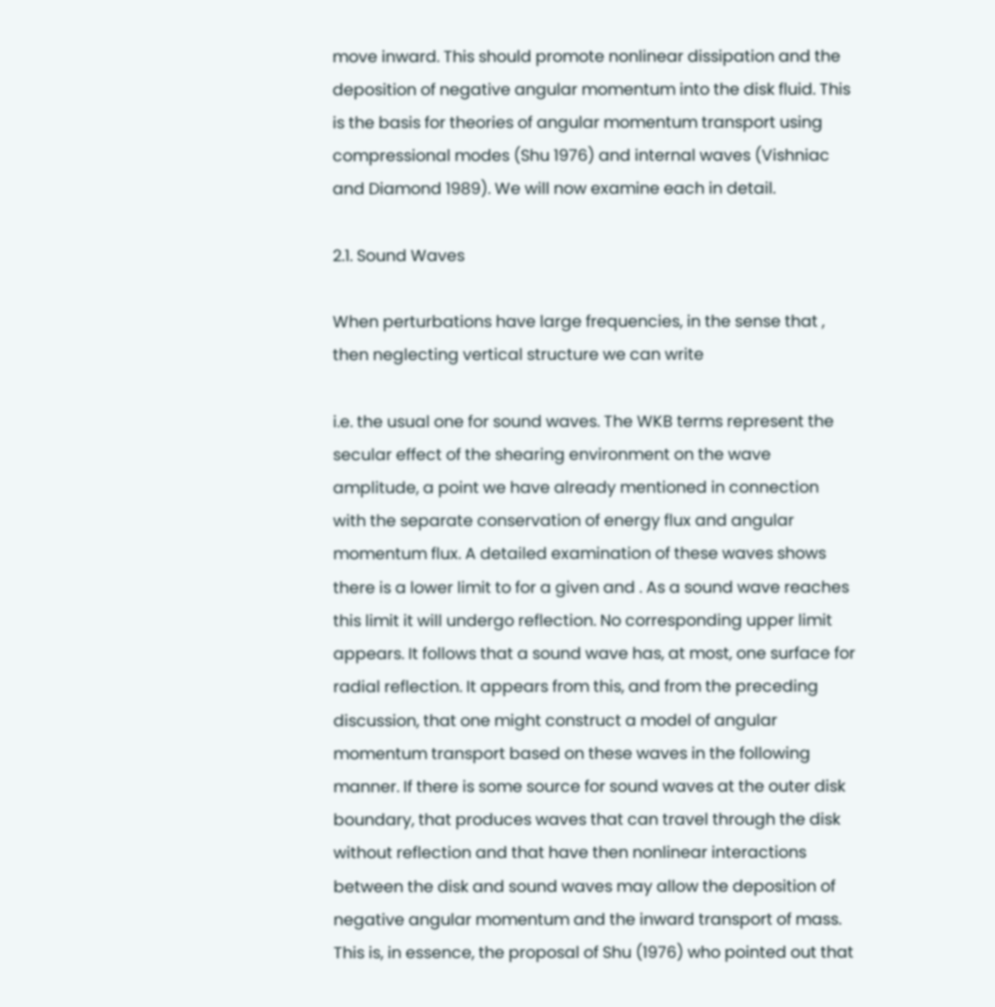move inward. This should promote nonlinear dissipation and the deposition of negative angular momentum into the disk fluid. This is the basis for theories of angular momentum transport using compressional modes (Shu 1976) and internal waves (Vishniac and Diamond 1989). We will now examine each in detail.

2.1. Sound Waves

When perturbations have large frequencies, in the sense that , then neglecting vertical structure we can write

i.e. the usual one for sound waves. The WKB terms represent the secular effect of the shearing environment on the wave amplitude, a point we have already mentioned in connection with the separate conservation of energy flux and angular momentum flux. A detailed examination of these waves shows there is a lower limit to for a given and . As a sound wave reaches this limit it will undergo reflection. No corresponding upper limit appears. It follows that a sound wave has, at most, one surface for radial reflection. It appears from this, and from the preceding discussion, that one might construct a model of angular momentum transport based on these waves in the following manner. If there is some source for sound waves at the outer disk boundary, that produces waves that can travel through the disk without reflection and that have then nonlinear interactions between the disk and sound waves may allow the deposition of negative angular momentum and the inward transport of mass. This is, in essence, the proposal of Shu (1976) who pointed out that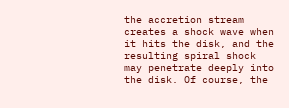the accretion stream creates a shock wave when it hits the disk, and the resulting spiral shock may penetrate deeply into the disk. Of course, the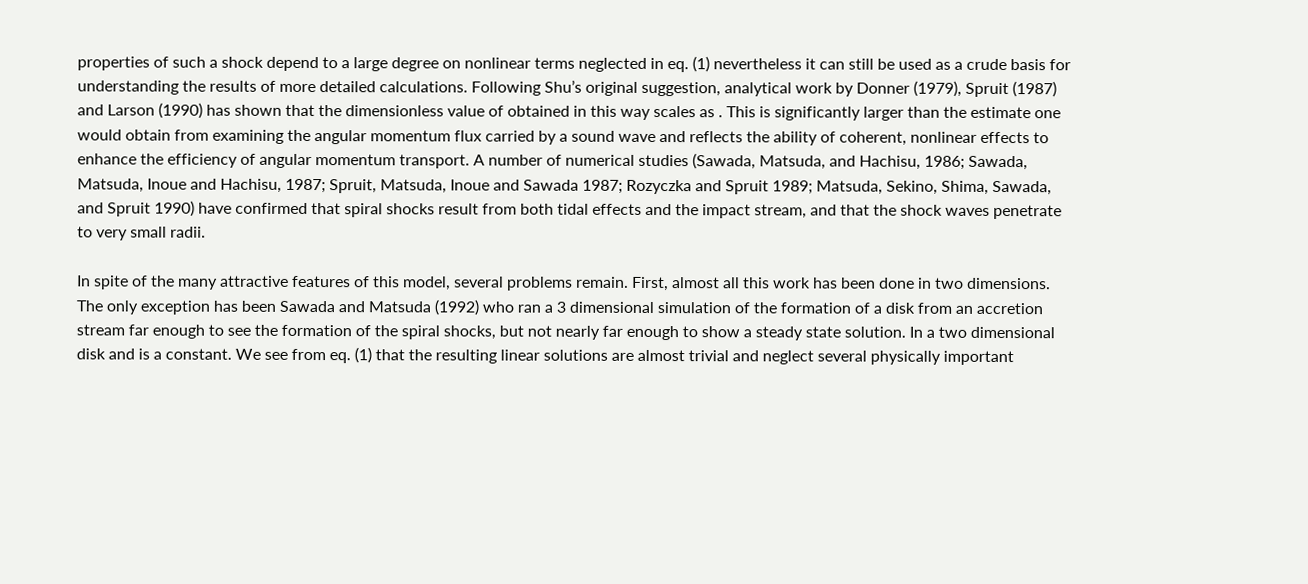properties of such a shock depend to a large degree on nonlinear terms neglected in eq. (1) nevertheless it can still be used as a crude basis for understanding the results of more detailed calculations. Following Shu’s original suggestion, analytical work by Donner (1979), Spruit (1987) and Larson (1990) has shown that the dimensionless value of obtained in this way scales as . This is significantly larger than the estimate one would obtain from examining the angular momentum flux carried by a sound wave and reflects the ability of coherent, nonlinear effects to enhance the efficiency of angular momentum transport. A number of numerical studies (Sawada, Matsuda, and Hachisu, 1986; Sawada, Matsuda, Inoue and Hachisu, 1987; Spruit, Matsuda, Inoue and Sawada 1987; Rozyczka and Spruit 1989; Matsuda, Sekino, Shima, Sawada, and Spruit 1990) have confirmed that spiral shocks result from both tidal effects and the impact stream, and that the shock waves penetrate to very small radii.

In spite of the many attractive features of this model, several problems remain. First, almost all this work has been done in two dimensions. The only exception has been Sawada and Matsuda (1992) who ran a 3 dimensional simulation of the formation of a disk from an accretion stream far enough to see the formation of the spiral shocks, but not nearly far enough to show a steady state solution. In a two dimensional disk and is a constant. We see from eq. (1) that the resulting linear solutions are almost trivial and neglect several physically important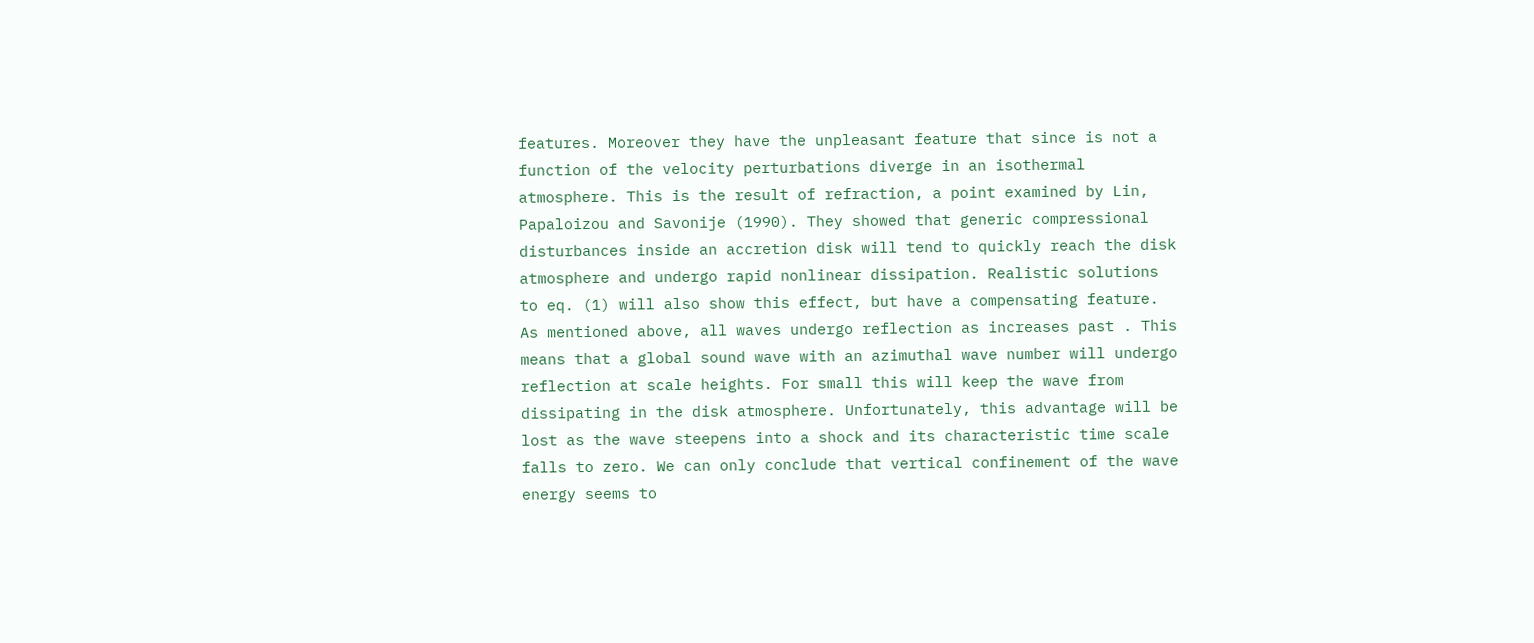features. Moreover they have the unpleasant feature that since is not a function of the velocity perturbations diverge in an isothermal atmosphere. This is the result of refraction, a point examined by Lin, Papaloizou and Savonije (1990). They showed that generic compressional disturbances inside an accretion disk will tend to quickly reach the disk atmosphere and undergo rapid nonlinear dissipation. Realistic solutions to eq. (1) will also show this effect, but have a compensating feature. As mentioned above, all waves undergo reflection as increases past . This means that a global sound wave with an azimuthal wave number will undergo reflection at scale heights. For small this will keep the wave from dissipating in the disk atmosphere. Unfortunately, this advantage will be lost as the wave steepens into a shock and its characteristic time scale falls to zero. We can only conclude that vertical confinement of the wave energy seems to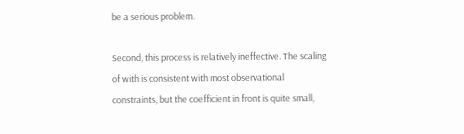be a serious problem.

Second, this process is relatively ineffective. The scaling of with is consistent with most observational constraints, but the coefficient in front is quite small,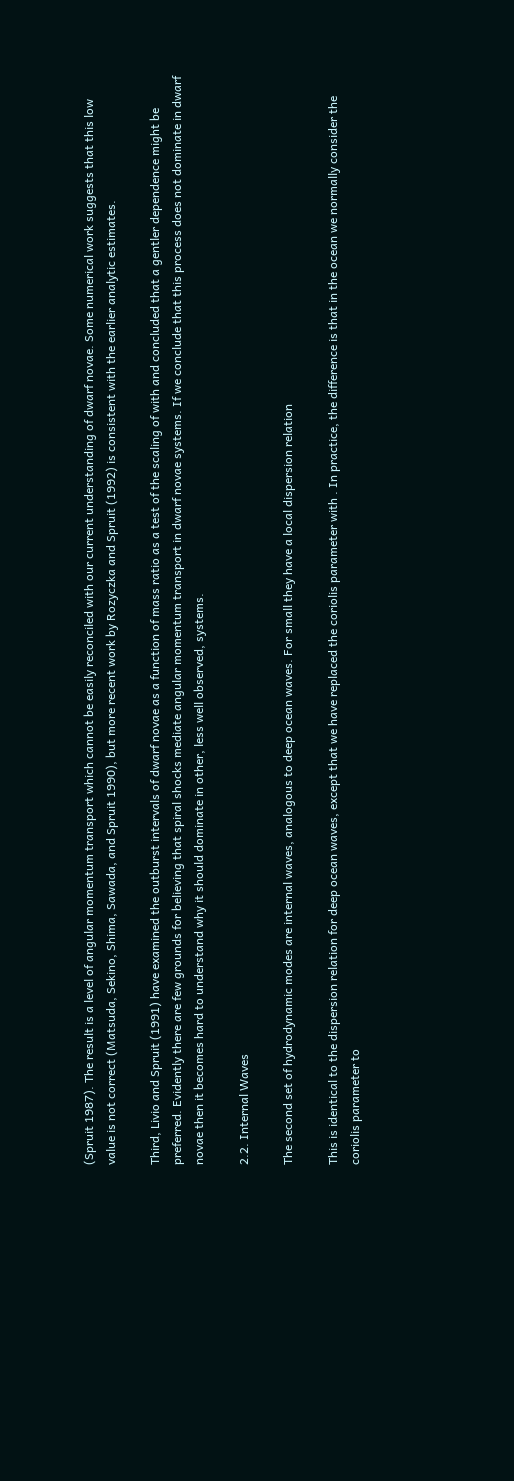(Spruit 1987). The result is a level of angular momentum transport which cannot be easily reconciled with our current understanding of dwarf novae. Some numerical work suggests that this low value is not correct (Matsuda, Sekino, Shima, Sawada, and Spruit 1990), but more recent work by Rozyczka and Spruit (1992) is consistent with the earlier analytic estimates.

Third, Livio and Spruit (1991) have examined the outburst intervals of dwarf novae as a function of mass ratio as a test of the scaling of with and concluded that a gentler dependence might be preferred. Evidently there are few grounds for believing that spiral shocks mediate angular momentum transport in dwarf novae systems. If we conclude that this process does not dominate in dwarf novae then it becomes hard to understand why it should dominate in other, less well observed, systems.

2.2. Internal Waves

The second set of hydrodynamic modes are internal waves, analogous to deep ocean waves. For small they have a local dispersion relation

This is identical to the dispersion relation for deep ocean waves, except that we have replaced the coriolis parameter with . In practice, the difference is that in the ocean we normally consider the coriolis parameter to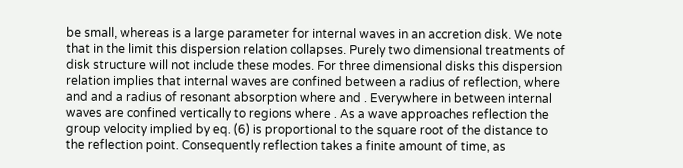be small, whereas is a large parameter for internal waves in an accretion disk. We note that in the limit this dispersion relation collapses. Purely two dimensional treatments of disk structure will not include these modes. For three dimensional disks this dispersion relation implies that internal waves are confined between a radius of reflection, where and and a radius of resonant absorption where and . Everywhere in between internal waves are confined vertically to regions where . As a wave approaches reflection the group velocity implied by eq. (6) is proportional to the square root of the distance to the reflection point. Consequently reflection takes a finite amount of time, as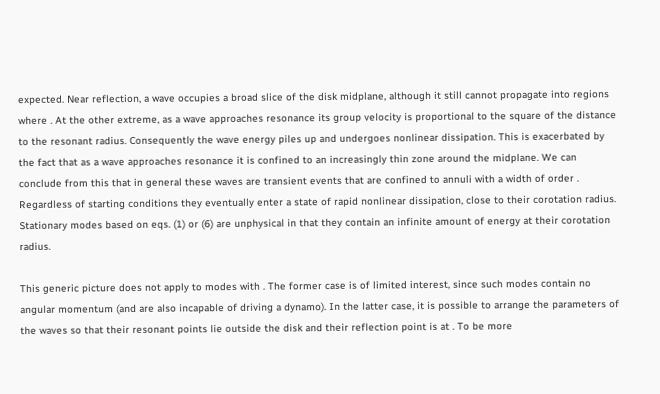expected. Near reflection, a wave occupies a broad slice of the disk midplane, although it still cannot propagate into regions where . At the other extreme, as a wave approaches resonance its group velocity is proportional to the square of the distance to the resonant radius. Consequently the wave energy piles up and undergoes nonlinear dissipation. This is exacerbated by the fact that as a wave approaches resonance it is confined to an increasingly thin zone around the midplane. We can conclude from this that in general these waves are transient events that are confined to annuli with a width of order . Regardless of starting conditions they eventually enter a state of rapid nonlinear dissipation, close to their corotation radius. Stationary modes based on eqs. (1) or (6) are unphysical in that they contain an infinite amount of energy at their corotation radius.

This generic picture does not apply to modes with . The former case is of limited interest, since such modes contain no angular momentum (and are also incapable of driving a dynamo). In the latter case, it is possible to arrange the parameters of the waves so that their resonant points lie outside the disk and their reflection point is at . To be more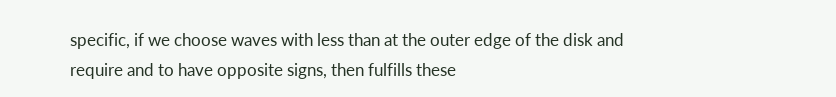specific, if we choose waves with less than at the outer edge of the disk and require and to have opposite signs, then fulfills these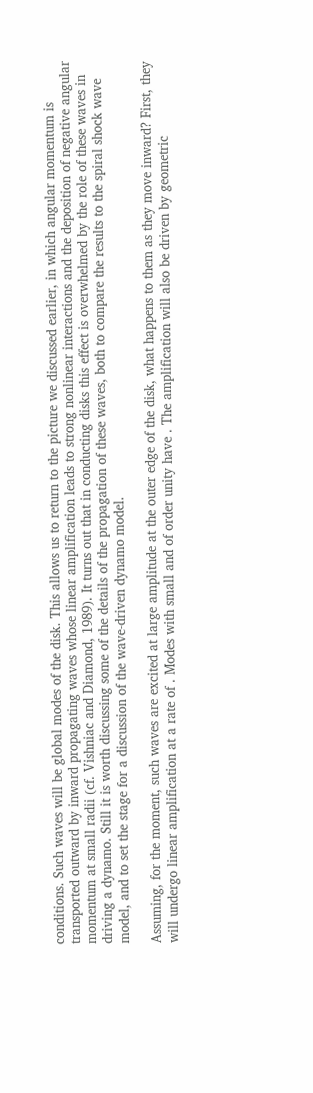conditions. Such waves will be global modes of the disk. This allows us to return to the picture we discussed earlier, in which angular momentum is transported outward by inward propagating waves whose linear amplification leads to strong nonlinear interactions and the deposition of negative angular momentum at small radii (cf. Vishniac and Diamond, 1989). It turns out that in conducting disks this effect is overwhelmed by the role of these waves in driving a dynamo. Still it is worth discussing some of the details of the propagation of these waves, both to compare the results to the spiral shock wave model, and to set the stage for a discussion of the wave-driven dynamo model.

Assuming, for the moment, such waves are excited at large amplitude at the outer edge of the disk, what happens to them as they move inward? First, they will undergo linear amplification at a rate of . Modes with small and of order unity have . The amplification will also be driven by geometric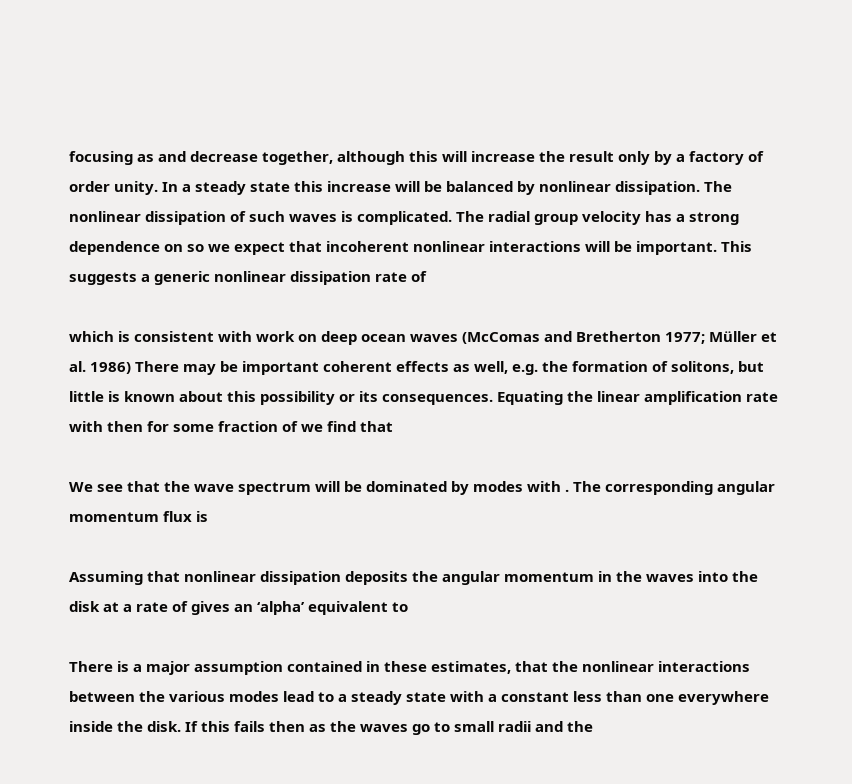focusing as and decrease together, although this will increase the result only by a factory of order unity. In a steady state this increase will be balanced by nonlinear dissipation. The nonlinear dissipation of such waves is complicated. The radial group velocity has a strong dependence on so we expect that incoherent nonlinear interactions will be important. This suggests a generic nonlinear dissipation rate of

which is consistent with work on deep ocean waves (McComas and Bretherton 1977; Müller et al. 1986) There may be important coherent effects as well, e.g. the formation of solitons, but little is known about this possibility or its consequences. Equating the linear amplification rate with then for some fraction of we find that

We see that the wave spectrum will be dominated by modes with . The corresponding angular momentum flux is

Assuming that nonlinear dissipation deposits the angular momentum in the waves into the disk at a rate of gives an ‘alpha’ equivalent to

There is a major assumption contained in these estimates, that the nonlinear interactions between the various modes lead to a steady state with a constant less than one everywhere inside the disk. If this fails then as the waves go to small radii and the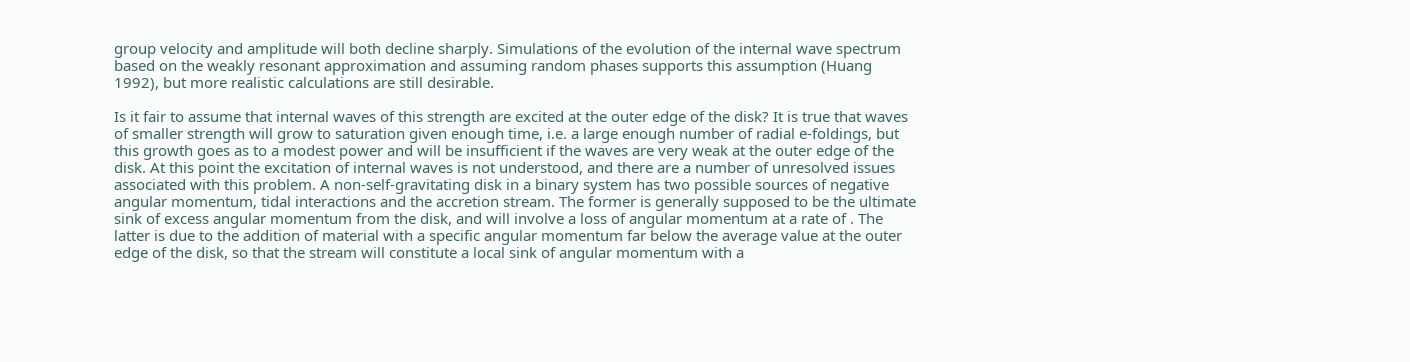group velocity and amplitude will both decline sharply. Simulations of the evolution of the internal wave spectrum based on the weakly resonant approximation and assuming random phases supports this assumption (Huang 1992), but more realistic calculations are still desirable.

Is it fair to assume that internal waves of this strength are excited at the outer edge of the disk? It is true that waves of smaller strength will grow to saturation given enough time, i.e. a large enough number of radial e-foldings, but this growth goes as to a modest power and will be insufficient if the waves are very weak at the outer edge of the disk. At this point the excitation of internal waves is not understood, and there are a number of unresolved issues associated with this problem. A non-self-gravitating disk in a binary system has two possible sources of negative angular momentum, tidal interactions and the accretion stream. The former is generally supposed to be the ultimate sink of excess angular momentum from the disk, and will involve a loss of angular momentum at a rate of . The latter is due to the addition of material with a specific angular momentum far below the average value at the outer edge of the disk, so that the stream will constitute a local sink of angular momentum with a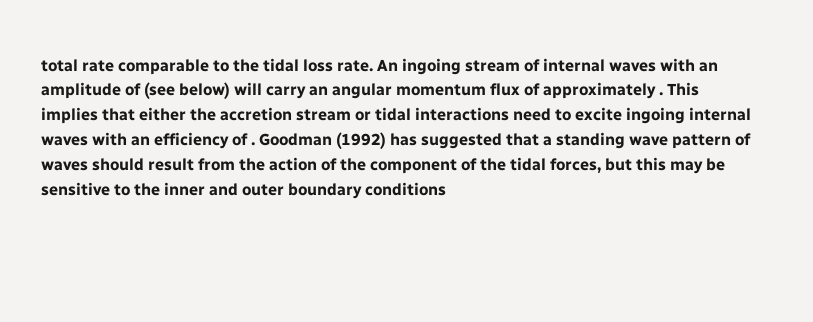total rate comparable to the tidal loss rate. An ingoing stream of internal waves with an amplitude of (see below) will carry an angular momentum flux of approximately . This implies that either the accretion stream or tidal interactions need to excite ingoing internal waves with an efficiency of . Goodman (1992) has suggested that a standing wave pattern of waves should result from the action of the component of the tidal forces, but this may be sensitive to the inner and outer boundary conditions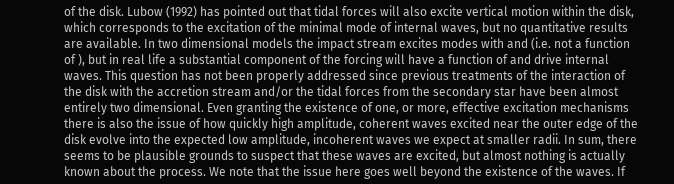of the disk. Lubow (1992) has pointed out that tidal forces will also excite vertical motion within the disk, which corresponds to the excitation of the minimal mode of internal waves, but no quantitative results are available. In two dimensional models the impact stream excites modes with and (i.e. not a function of ), but in real life a substantial component of the forcing will have a function of and drive internal waves. This question has not been properly addressed since previous treatments of the interaction of the disk with the accretion stream and/or the tidal forces from the secondary star have been almost entirely two dimensional. Even granting the existence of one, or more, effective excitation mechanisms there is also the issue of how quickly high amplitude, coherent waves excited near the outer edge of the disk evolve into the expected low amplitude, incoherent waves we expect at smaller radii. In sum, there seems to be plausible grounds to suspect that these waves are excited, but almost nothing is actually known about the process. We note that the issue here goes well beyond the existence of the waves. If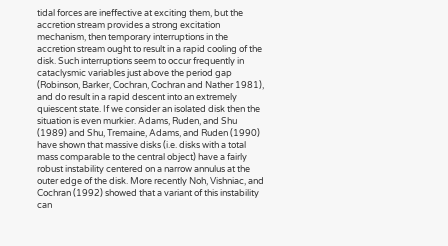tidal forces are ineffective at exciting them, but the accretion stream provides a strong excitation mechanism, then temporary interruptions in the accretion stream ought to result in a rapid cooling of the disk. Such interruptions seem to occur frequently in cataclysmic variables just above the period gap (Robinson, Barker, Cochran, Cochran and Nather 1981), and do result in a rapid descent into an extremely quiescent state. If we consider an isolated disk then the situation is even murkier. Adams, Ruden, and Shu (1989) and Shu, Tremaine, Adams, and Ruden (1990) have shown that massive disks (i.e. disks with a total mass comparable to the central object) have a fairly robust instability centered on a narrow annulus at the outer edge of the disk. More recently Noh, Vishniac, and Cochran (1992) showed that a variant of this instability can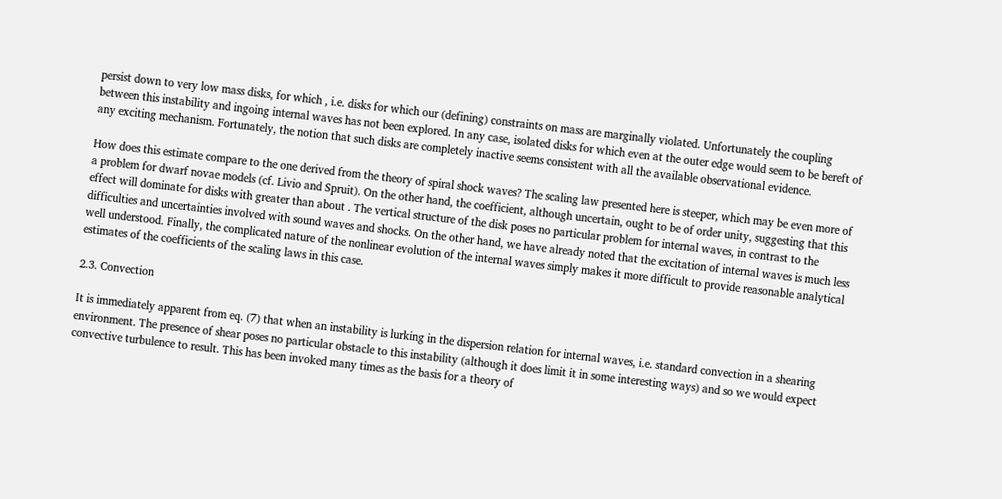persist down to very low mass disks, for which , i.e. disks for which our (defining) constraints on mass are marginally violated. Unfortunately the coupling between this instability and ingoing internal waves has not been explored. In any case, isolated disks for which even at the outer edge would seem to be bereft of any exciting mechanism. Fortunately, the notion that such disks are completely inactive seems consistent with all the available observational evidence.

How does this estimate compare to the one derived from the theory of spiral shock waves? The scaling law presented here is steeper, which may be even more of a problem for dwarf novae models (cf. Livio and Spruit). On the other hand, the coefficient, although uncertain, ought to be of order unity, suggesting that this effect will dominate for disks with greater than about . The vertical structure of the disk poses no particular problem for internal waves, in contrast to the difficulties and uncertainties involved with sound waves and shocks. On the other hand, we have already noted that the excitation of internal waves is much less well understood. Finally, the complicated nature of the nonlinear evolution of the internal waves simply makes it more difficult to provide reasonable analytical estimates of the coefficients of the scaling laws in this case.

2.3. Convection

It is immediately apparent from eq. (7) that when an instability is lurking in the dispersion relation for internal waves, i.e. standard convection in a shearing environment. The presence of shear poses no particular obstacle to this instability (although it does limit it in some interesting ways) and so we would expect convective turbulence to result. This has been invoked many times as the basis for a theory of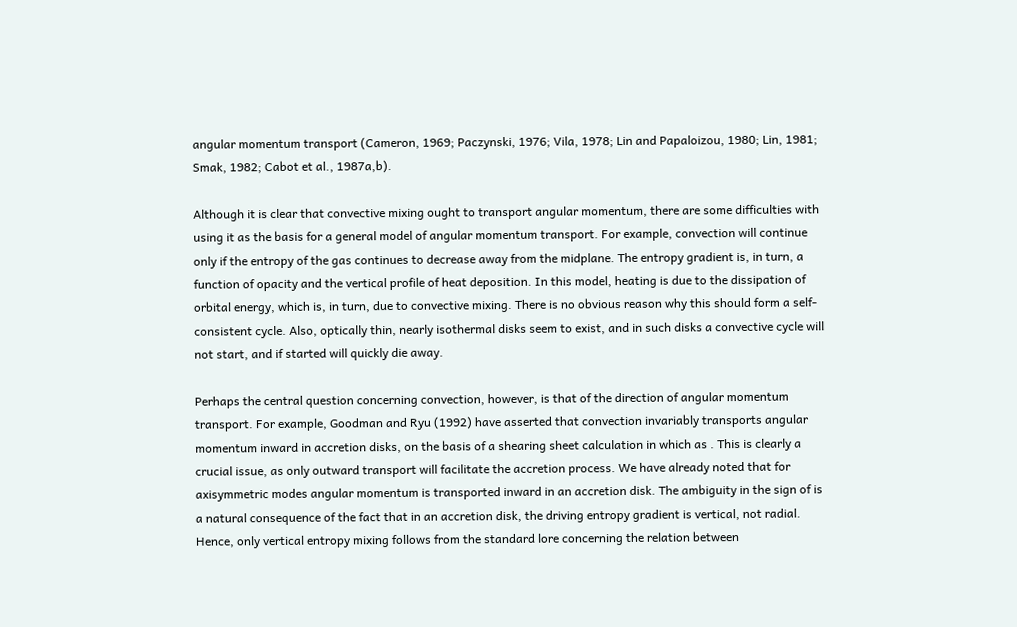angular momentum transport (Cameron, 1969; Paczynski, 1976; Vila, 1978; Lin and Papaloizou, 1980; Lin, 1981; Smak, 1982; Cabot et al., 1987a,b).

Although it is clear that convective mixing ought to transport angular momentum, there are some difficulties with using it as the basis for a general model of angular momentum transport. For example, convection will continue only if the entropy of the gas continues to decrease away from the midplane. The entropy gradient is, in turn, a function of opacity and the vertical profile of heat deposition. In this model, heating is due to the dissipation of orbital energy, which is, in turn, due to convective mixing. There is no obvious reason why this should form a self-consistent cycle. Also, optically thin, nearly isothermal disks seem to exist, and in such disks a convective cycle will not start, and if started will quickly die away.

Perhaps the central question concerning convection, however, is that of the direction of angular momentum transport. For example, Goodman and Ryu (1992) have asserted that convection invariably transports angular momentum inward in accretion disks, on the basis of a shearing sheet calculation in which as . This is clearly a crucial issue, as only outward transport will facilitate the accretion process. We have already noted that for axisymmetric modes angular momentum is transported inward in an accretion disk. The ambiguity in the sign of is a natural consequence of the fact that in an accretion disk, the driving entropy gradient is vertical, not radial. Hence, only vertical entropy mixing follows from the standard lore concerning the relation between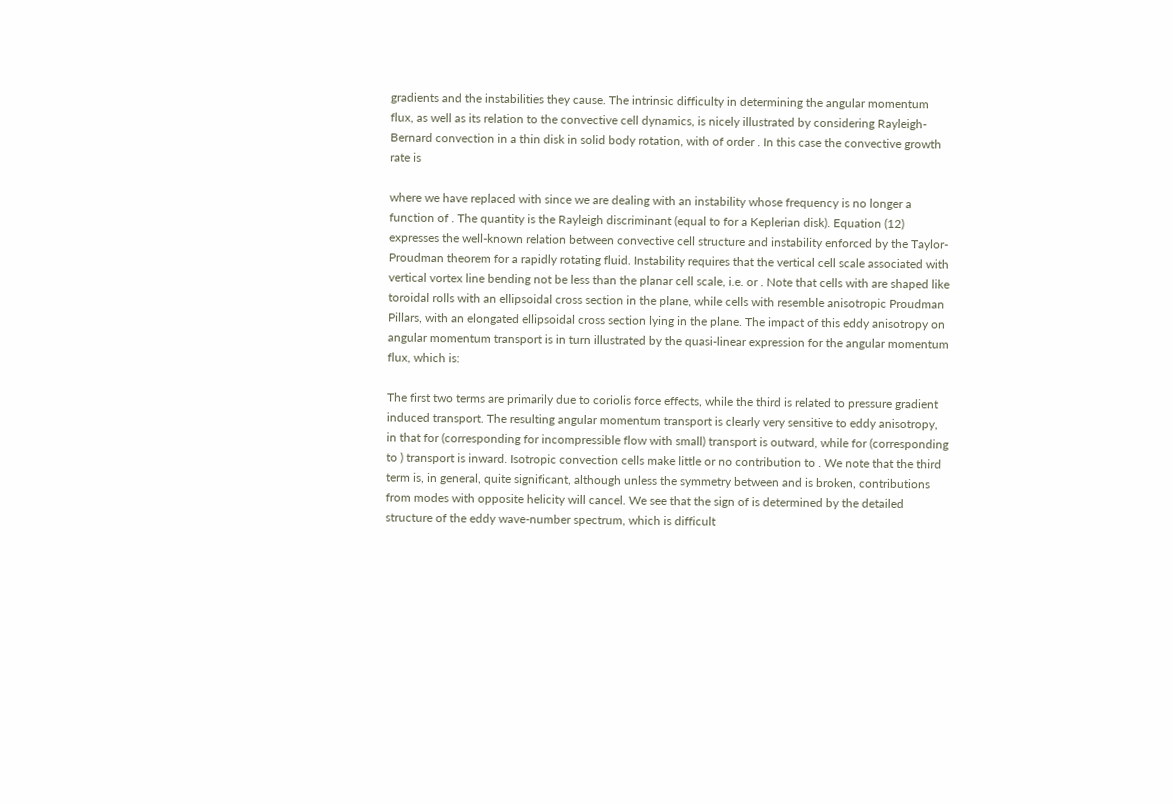gradients and the instabilities they cause. The intrinsic difficulty in determining the angular momentum flux, as well as its relation to the convective cell dynamics, is nicely illustrated by considering Rayleigh-Bernard convection in a thin disk in solid body rotation, with of order . In this case the convective growth rate is

where we have replaced with since we are dealing with an instability whose frequency is no longer a function of . The quantity is the Rayleigh discriminant (equal to for a Keplerian disk). Equation (12) expresses the well-known relation between convective cell structure and instability enforced by the Taylor-Proudman theorem for a rapidly rotating fluid. Instability requires that the vertical cell scale associated with vertical vortex line bending not be less than the planar cell scale, i.e. or . Note that cells with are shaped like toroidal rolls with an ellipsoidal cross section in the plane, while cells with resemble anisotropic Proudman Pillars, with an elongated ellipsoidal cross section lying in the plane. The impact of this eddy anisotropy on angular momentum transport is in turn illustrated by the quasi-linear expression for the angular momentum flux, which is:

The first two terms are primarily due to coriolis force effects, while the third is related to pressure gradient induced transport. The resulting angular momentum transport is clearly very sensitive to eddy anisotropy, in that for (corresponding for incompressible flow with small) transport is outward, while for (corresponding to ) transport is inward. Isotropic convection cells make little or no contribution to . We note that the third term is, in general, quite significant, although unless the symmetry between and is broken, contributions from modes with opposite helicity will cancel. We see that the sign of is determined by the detailed structure of the eddy wave-number spectrum, which is difficult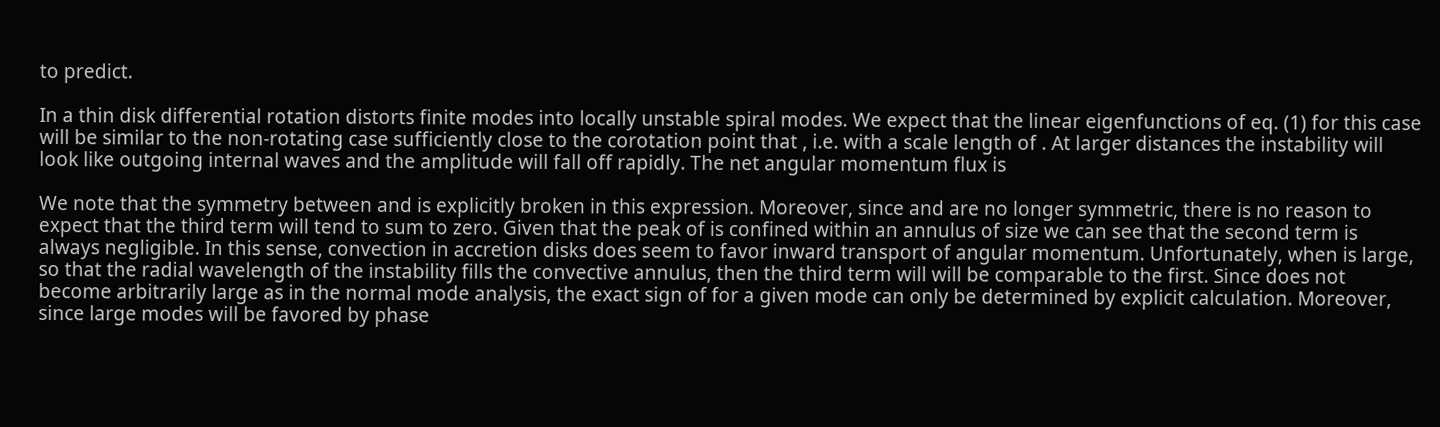to predict.

In a thin disk differential rotation distorts finite modes into locally unstable spiral modes. We expect that the linear eigenfunctions of eq. (1) for this case will be similar to the non-rotating case sufficiently close to the corotation point that , i.e. with a scale length of . At larger distances the instability will look like outgoing internal waves and the amplitude will fall off rapidly. The net angular momentum flux is

We note that the symmetry between and is explicitly broken in this expression. Moreover, since and are no longer symmetric, there is no reason to expect that the third term will tend to sum to zero. Given that the peak of is confined within an annulus of size we can see that the second term is always negligible. In this sense, convection in accretion disks does seem to favor inward transport of angular momentum. Unfortunately, when is large, so that the radial wavelength of the instability fills the convective annulus, then the third term will will be comparable to the first. Since does not become arbitrarily large as in the normal mode analysis, the exact sign of for a given mode can only be determined by explicit calculation. Moreover, since large modes will be favored by phase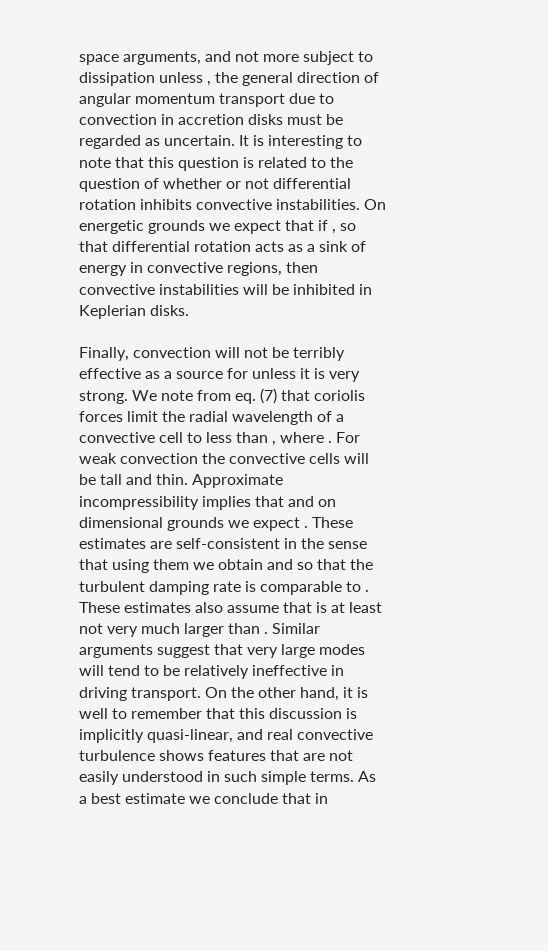space arguments, and not more subject to dissipation unless , the general direction of angular momentum transport due to convection in accretion disks must be regarded as uncertain. It is interesting to note that this question is related to the question of whether or not differential rotation inhibits convective instabilities. On energetic grounds we expect that if , so that differential rotation acts as a sink of energy in convective regions, then convective instabilities will be inhibited in Keplerian disks.

Finally, convection will not be terribly effective as a source for unless it is very strong. We note from eq. (7) that coriolis forces limit the radial wavelength of a convective cell to less than , where . For weak convection the convective cells will be tall and thin. Approximate incompressibility implies that and on dimensional grounds we expect . These estimates are self-consistent in the sense that using them we obtain and so that the turbulent damping rate is comparable to . These estimates also assume that is at least not very much larger than . Similar arguments suggest that very large modes will tend to be relatively ineffective in driving transport. On the other hand, it is well to remember that this discussion is implicitly quasi-linear, and real convective turbulence shows features that are not easily understood in such simple terms. As a best estimate we conclude that in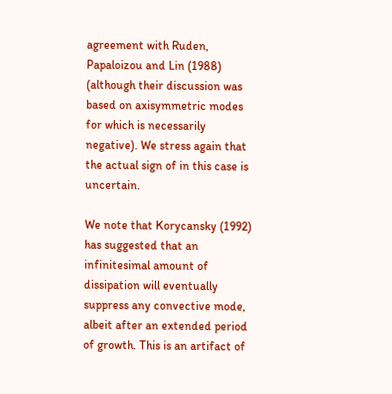agreement with Ruden, Papaloizou and Lin (1988) (although their discussion was based on axisymmetric modes for which is necessarily negative). We stress again that the actual sign of in this case is uncertain.

We note that Korycansky (1992) has suggested that an infinitesimal amount of dissipation will eventually suppress any convective mode, albeit after an extended period of growth. This is an artifact of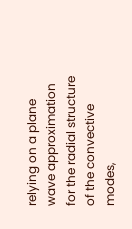relying on a plane wave approximation for the radial structure of the convective modes,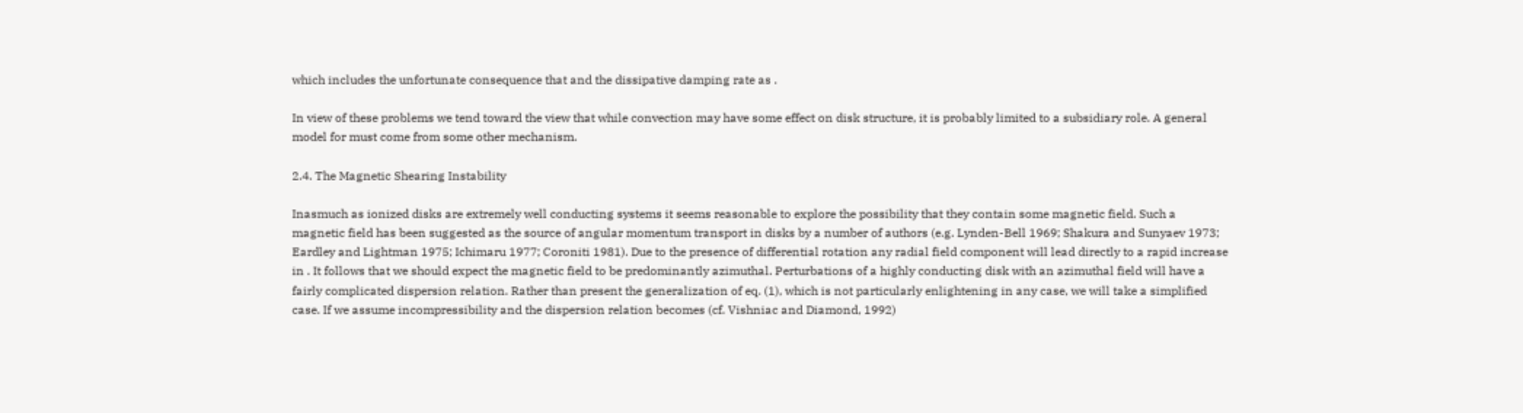which includes the unfortunate consequence that and the dissipative damping rate as .

In view of these problems we tend toward the view that while convection may have some effect on disk structure, it is probably limited to a subsidiary role. A general model for must come from some other mechanism.

2.4. The Magnetic Shearing Instability

Inasmuch as ionized disks are extremely well conducting systems it seems reasonable to explore the possibility that they contain some magnetic field. Such a magnetic field has been suggested as the source of angular momentum transport in disks by a number of authors (e.g. Lynden-Bell 1969; Shakura and Sunyaev 1973; Eardley and Lightman 1975; Ichimaru 1977; Coroniti 1981). Due to the presence of differential rotation any radial field component will lead directly to a rapid increase in . It follows that we should expect the magnetic field to be predominantly azimuthal. Perturbations of a highly conducting disk with an azimuthal field will have a fairly complicated dispersion relation. Rather than present the generalization of eq. (1), which is not particularly enlightening in any case, we will take a simplified case. If we assume incompressibility and the dispersion relation becomes (cf. Vishniac and Diamond, 1992)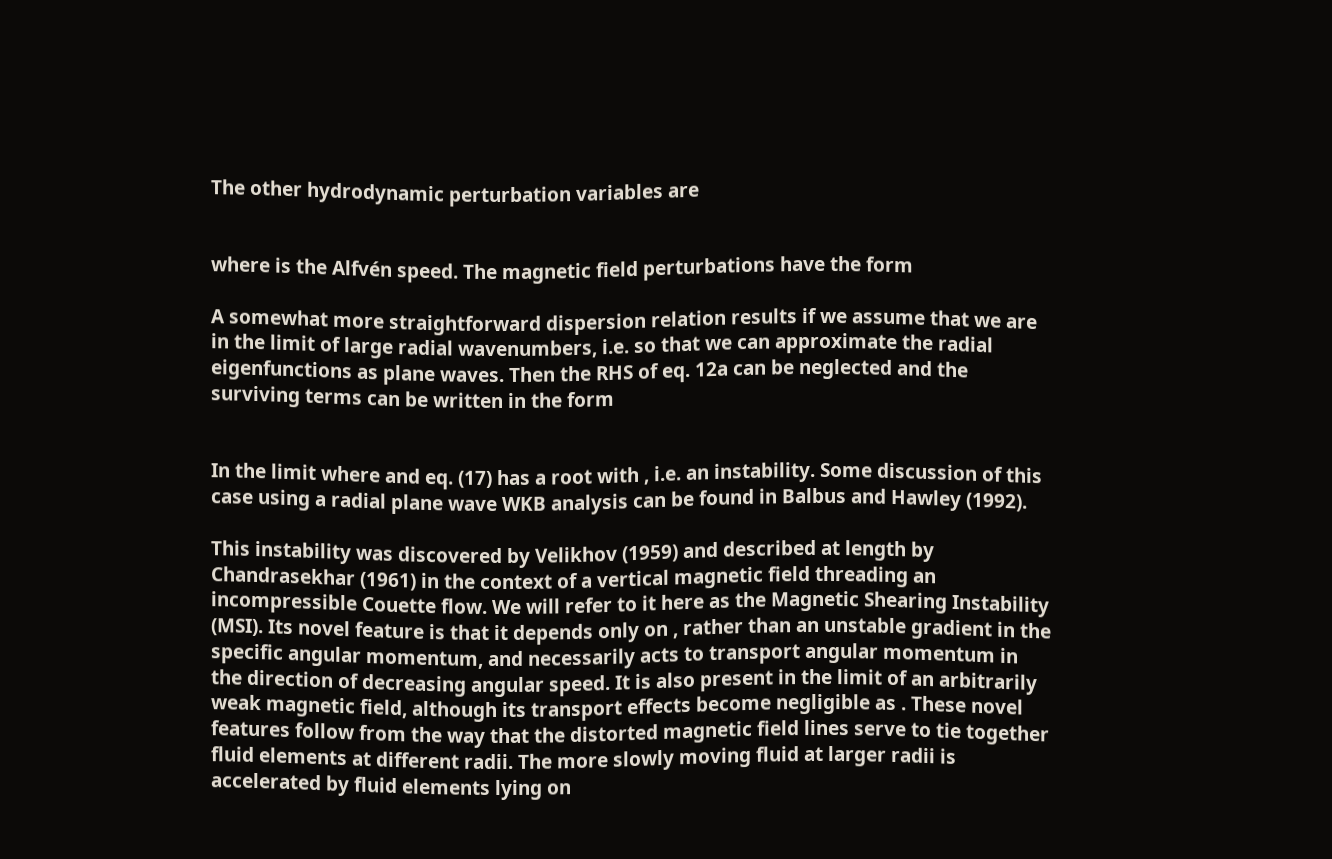The other hydrodynamic perturbation variables are


where is the Alfvén speed. The magnetic field perturbations have the form

A somewhat more straightforward dispersion relation results if we assume that we are in the limit of large radial wavenumbers, i.e. so that we can approximate the radial eigenfunctions as plane waves. Then the RHS of eq. 12a can be neglected and the surviving terms can be written in the form


In the limit where and eq. (17) has a root with , i.e. an instability. Some discussion of this case using a radial plane wave WKB analysis can be found in Balbus and Hawley (1992).

This instability was discovered by Velikhov (1959) and described at length by Chandrasekhar (1961) in the context of a vertical magnetic field threading an incompressible Couette flow. We will refer to it here as the Magnetic Shearing Instability (MSI). Its novel feature is that it depends only on , rather than an unstable gradient in the specific angular momentum, and necessarily acts to transport angular momentum in the direction of decreasing angular speed. It is also present in the limit of an arbitrarily weak magnetic field, although its transport effects become negligible as . These novel features follow from the way that the distorted magnetic field lines serve to tie together fluid elements at different radii. The more slowly moving fluid at larger radii is accelerated by fluid elements lying on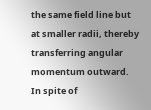the same field line but at smaller radii, thereby transferring angular momentum outward. In spite of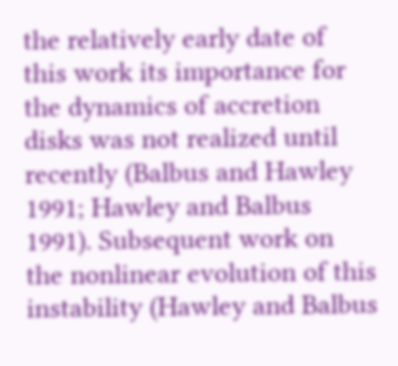the relatively early date of this work its importance for the dynamics of accretion disks was not realized until recently (Balbus and Hawley 1991; Hawley and Balbus 1991). Subsequent work on the nonlinear evolution of this instability (Hawley and Balbus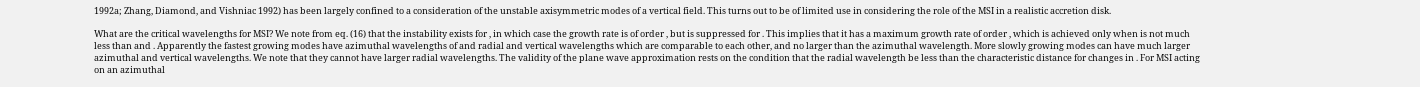1992a; Zhang, Diamond, and Vishniac 1992) has been largely confined to a consideration of the unstable axisymmetric modes of a vertical field. This turns out to be of limited use in considering the role of the MSI in a realistic accretion disk.

What are the critical wavelengths for MSI? We note from eq. (16) that the instability exists for , in which case the growth rate is of order , but is suppressed for . This implies that it has a maximum growth rate of order , which is achieved only when is not much less than and . Apparently the fastest growing modes have azimuthal wavelengths of and radial and vertical wavelengths which are comparable to each other, and no larger than the azimuthal wavelength. More slowly growing modes can have much larger azimuthal and vertical wavelengths. We note that they cannot have larger radial wavelengths. The validity of the plane wave approximation rests on the condition that the radial wavelength be less than the characteristic distance for changes in . For MSI acting on an azimuthal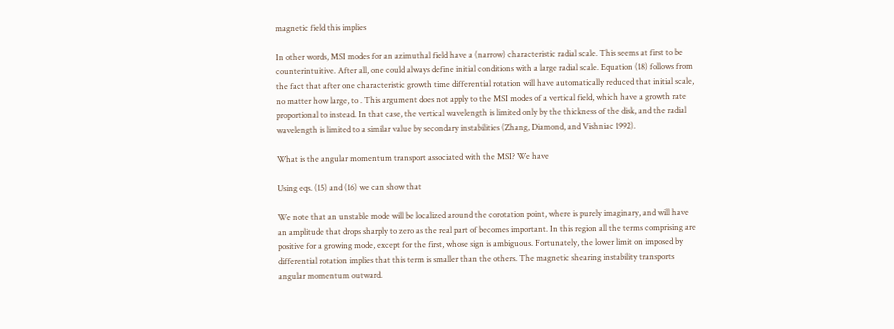magnetic field this implies

In other words, MSI modes for an azimuthal field have a (narrow) characteristic radial scale. This seems at first to be counterintuitive. After all, one could always define initial conditions with a large radial scale. Equation (18) follows from the fact that after one characteristic growth time differential rotation will have automatically reduced that initial scale, no matter how large, to . This argument does not apply to the MSI modes of a vertical field, which have a growth rate proportional to instead. In that case, the vertical wavelength is limited only by the thickness of the disk, and the radial wavelength is limited to a similar value by secondary instabilities (Zhang, Diamond, and Vishniac 1992).

What is the angular momentum transport associated with the MSI? We have

Using eqs. (15) and (16) we can show that

We note that an unstable mode will be localized around the corotation point, where is purely imaginary, and will have an amplitude that drops sharply to zero as the real part of becomes important. In this region all the terms comprising are positive for a growing mode, except for the first, whose sign is ambiguous. Fortunately, the lower limit on imposed by differential rotation implies that this term is smaller than the others. The magnetic shearing instability transports angular momentum outward.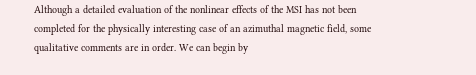Although a detailed evaluation of the nonlinear effects of the MSI has not been completed for the physically interesting case of an azimuthal magnetic field, some qualitative comments are in order. We can begin by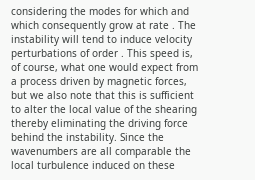considering the modes for which and which consequently grow at rate . The instability will tend to induce velocity perturbations of order . This speed is, of course, what one would expect from a process driven by magnetic forces, but we also note that this is sufficient to alter the local value of the shearing thereby eliminating the driving force behind the instability. Since the wavenumbers are all comparable the local turbulence induced on these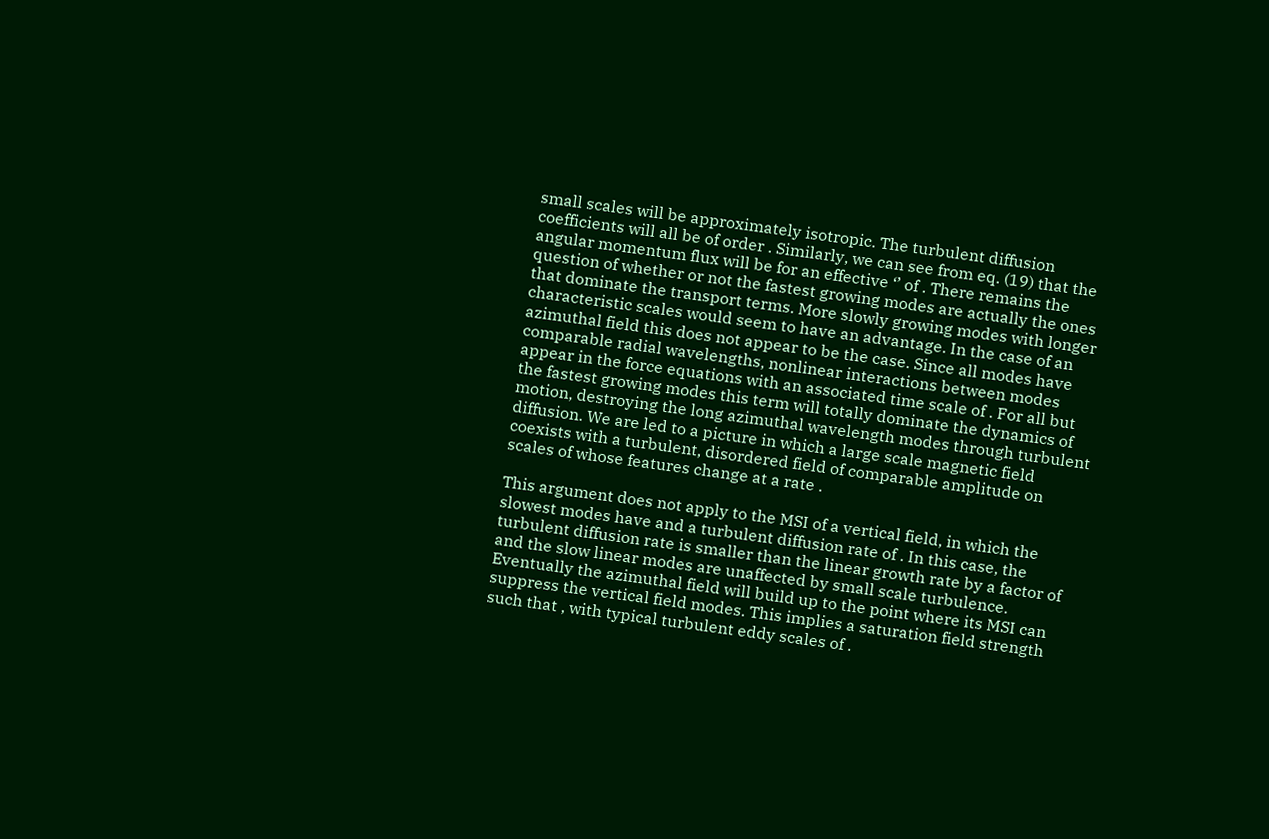small scales will be approximately isotropic. The turbulent diffusion coefficients will all be of order . Similarly, we can see from eq. (19) that the angular momentum flux will be for an effective ‘’ of . There remains the question of whether or not the fastest growing modes are actually the ones that dominate the transport terms. More slowly growing modes with longer characteristic scales would seem to have an advantage. In the case of an azimuthal field this does not appear to be the case. Since all modes have comparable radial wavelengths, nonlinear interactions between modes appear in the force equations with an associated time scale of . For all but the fastest growing modes this term will totally dominate the dynamics of motion, destroying the long azimuthal wavelength modes through turbulent diffusion. We are led to a picture in which a large scale magnetic field coexists with a turbulent, disordered field of comparable amplitude on scales of whose features change at a rate .

This argument does not apply to the MSI of a vertical field, in which the slowest modes have and a turbulent diffusion rate of . In this case, the turbulent diffusion rate is smaller than the linear growth rate by a factor of and the slow linear modes are unaffected by small scale turbulence. Eventually the azimuthal field will build up to the point where its MSI can suppress the vertical field modes. This implies a saturation field strength such that , with typical turbulent eddy scales of .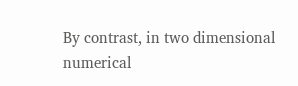By contrast, in two dimensional numerical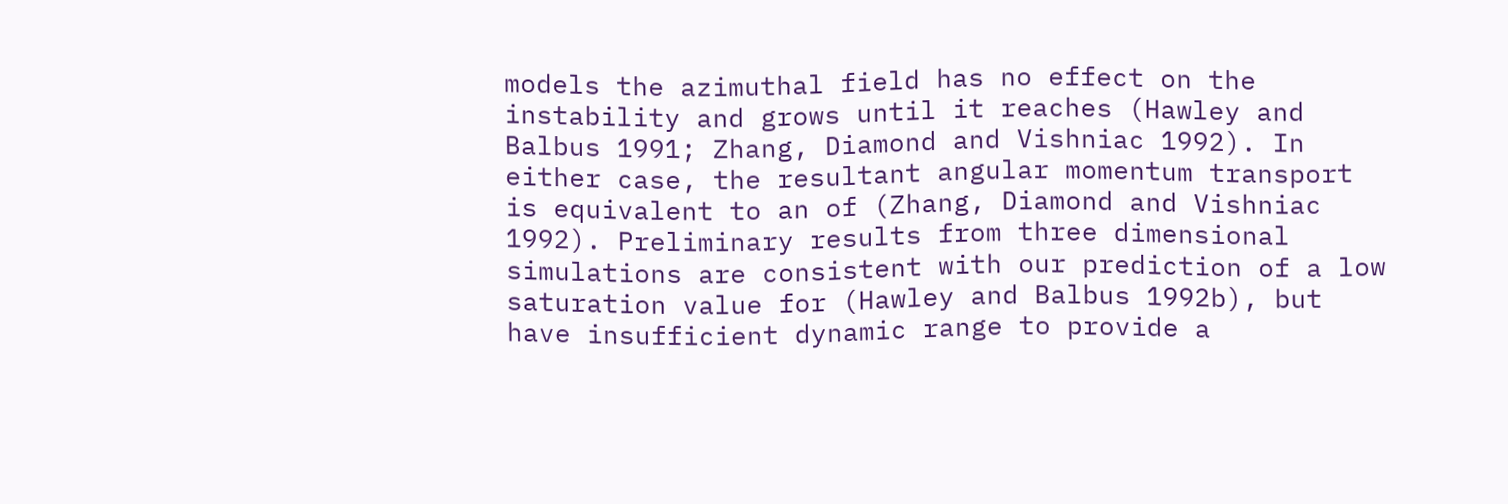models the azimuthal field has no effect on the instability and grows until it reaches (Hawley and Balbus 1991; Zhang, Diamond and Vishniac 1992). In either case, the resultant angular momentum transport is equivalent to an of (Zhang, Diamond and Vishniac 1992). Preliminary results from three dimensional simulations are consistent with our prediction of a low saturation value for (Hawley and Balbus 1992b), but have insufficient dynamic range to provide a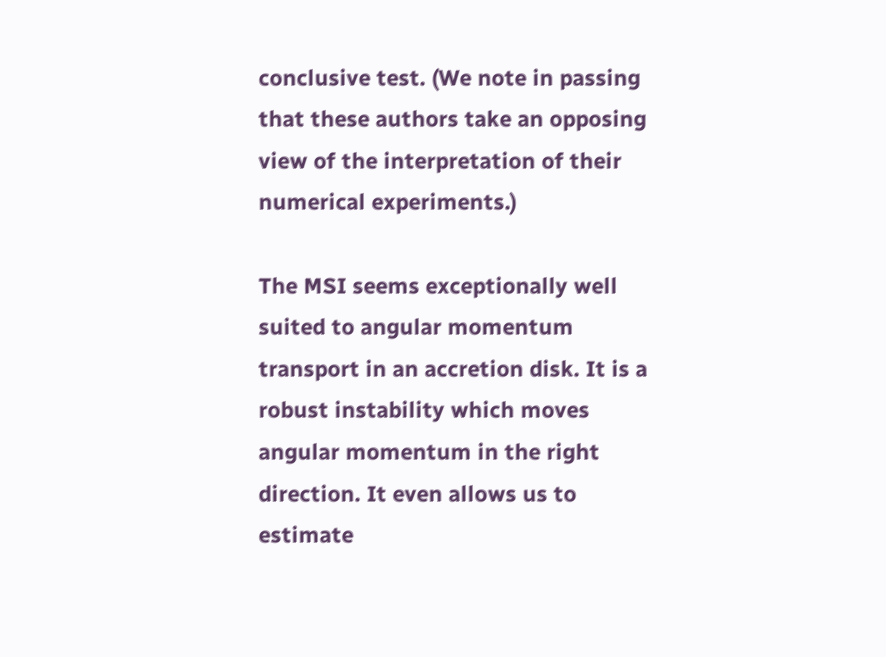conclusive test. (We note in passing that these authors take an opposing view of the interpretation of their numerical experiments.)

The MSI seems exceptionally well suited to angular momentum transport in an accretion disk. It is a robust instability which moves angular momentum in the right direction. It even allows us to estimate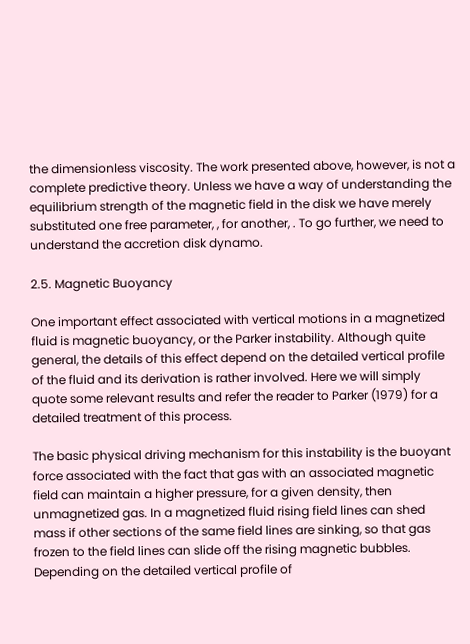the dimensionless viscosity. The work presented above, however, is not a complete predictive theory. Unless we have a way of understanding the equilibrium strength of the magnetic field in the disk we have merely substituted one free parameter, , for another, . To go further, we need to understand the accretion disk dynamo.

2.5. Magnetic Buoyancy

One important effect associated with vertical motions in a magnetized fluid is magnetic buoyancy, or the Parker instability. Although quite general, the details of this effect depend on the detailed vertical profile of the fluid and its derivation is rather involved. Here we will simply quote some relevant results and refer the reader to Parker (1979) for a detailed treatment of this process.

The basic physical driving mechanism for this instability is the buoyant force associated with the fact that gas with an associated magnetic field can maintain a higher pressure, for a given density, then unmagnetized gas. In a magnetized fluid rising field lines can shed mass if other sections of the same field lines are sinking, so that gas frozen to the field lines can slide off the rising magnetic bubbles. Depending on the detailed vertical profile of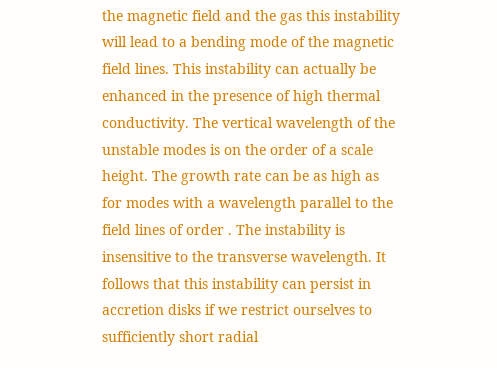the magnetic field and the gas this instability will lead to a bending mode of the magnetic field lines. This instability can actually be enhanced in the presence of high thermal conductivity. The vertical wavelength of the unstable modes is on the order of a scale height. The growth rate can be as high as for modes with a wavelength parallel to the field lines of order . The instability is insensitive to the transverse wavelength. It follows that this instability can persist in accretion disks if we restrict ourselves to sufficiently short radial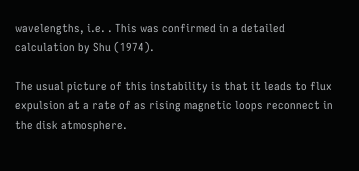wavelengths, i.e. . This was confirmed in a detailed calculation by Shu (1974).

The usual picture of this instability is that it leads to flux expulsion at a rate of as rising magnetic loops reconnect in the disk atmosphere.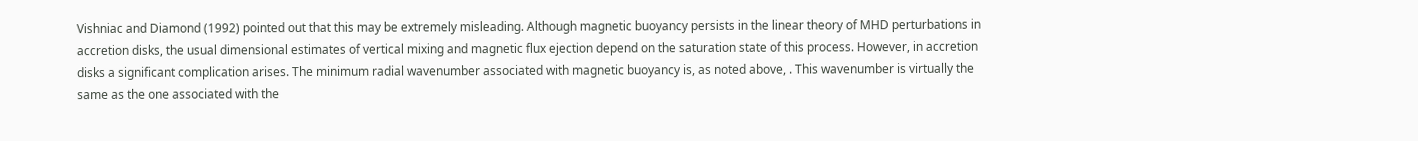Vishniac and Diamond (1992) pointed out that this may be extremely misleading. Although magnetic buoyancy persists in the linear theory of MHD perturbations in accretion disks, the usual dimensional estimates of vertical mixing and magnetic flux ejection depend on the saturation state of this process. However, in accretion disks a significant complication arises. The minimum radial wavenumber associated with magnetic buoyancy is, as noted above, . This wavenumber is virtually the same as the one associated with the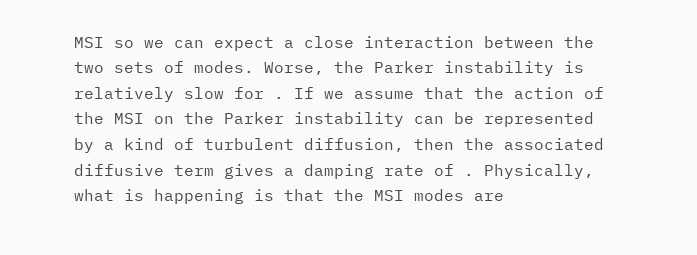MSI so we can expect a close interaction between the two sets of modes. Worse, the Parker instability is relatively slow for . If we assume that the action of the MSI on the Parker instability can be represented by a kind of turbulent diffusion, then the associated diffusive term gives a damping rate of . Physically, what is happening is that the MSI modes are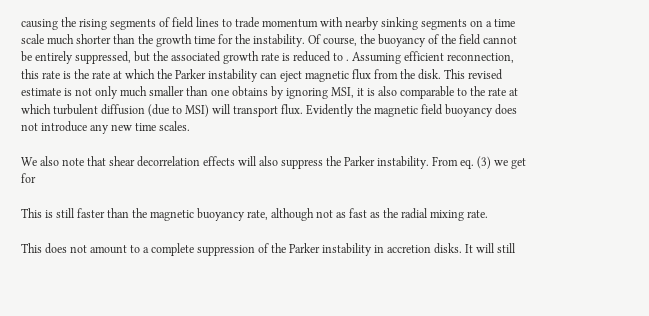causing the rising segments of field lines to trade momentum with nearby sinking segments on a time scale much shorter than the growth time for the instability. Of course, the buoyancy of the field cannot be entirely suppressed, but the associated growth rate is reduced to . Assuming efficient reconnection, this rate is the rate at which the Parker instability can eject magnetic flux from the disk. This revised estimate is not only much smaller than one obtains by ignoring MSI, it is also comparable to the rate at which turbulent diffusion (due to MSI) will transport flux. Evidently the magnetic field buoyancy does not introduce any new time scales.

We also note that shear decorrelation effects will also suppress the Parker instability. From eq. (3) we get for

This is still faster than the magnetic buoyancy rate, although not as fast as the radial mixing rate.

This does not amount to a complete suppression of the Parker instability in accretion disks. It will still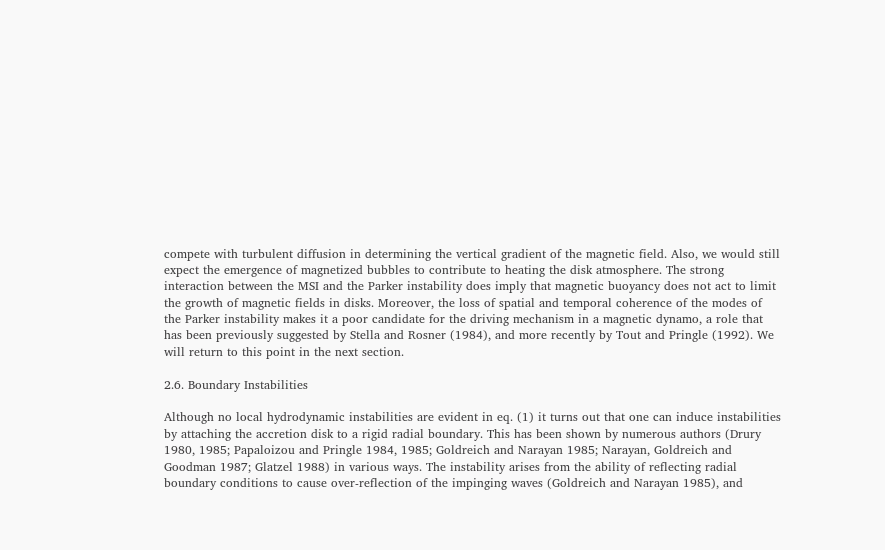compete with turbulent diffusion in determining the vertical gradient of the magnetic field. Also, we would still expect the emergence of magnetized bubbles to contribute to heating the disk atmosphere. The strong interaction between the MSI and the Parker instability does imply that magnetic buoyancy does not act to limit the growth of magnetic fields in disks. Moreover, the loss of spatial and temporal coherence of the modes of the Parker instability makes it a poor candidate for the driving mechanism in a magnetic dynamo, a role that has been previously suggested by Stella and Rosner (1984), and more recently by Tout and Pringle (1992). We will return to this point in the next section.

2.6. Boundary Instabilities

Although no local hydrodynamic instabilities are evident in eq. (1) it turns out that one can induce instabilities by attaching the accretion disk to a rigid radial boundary. This has been shown by numerous authors (Drury 1980, 1985; Papaloizou and Pringle 1984, 1985; Goldreich and Narayan 1985; Narayan, Goldreich and Goodman 1987; Glatzel 1988) in various ways. The instability arises from the ability of reflecting radial boundary conditions to cause over-reflection of the impinging waves (Goldreich and Narayan 1985), and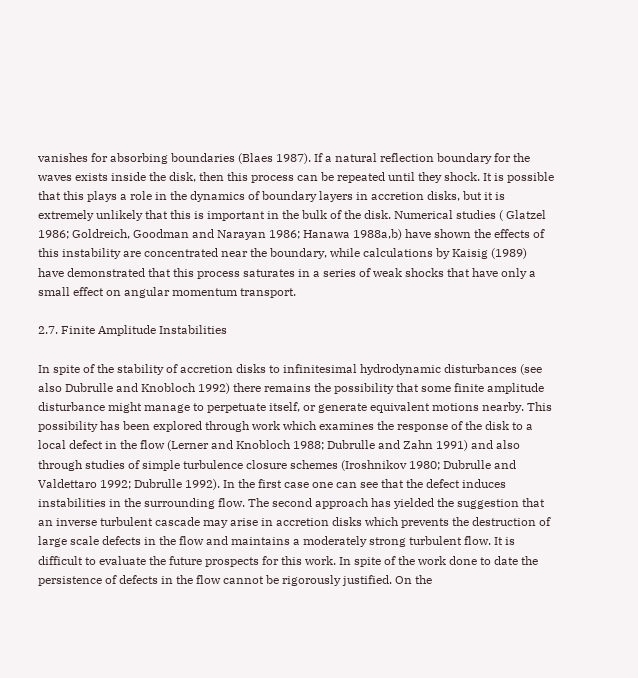vanishes for absorbing boundaries (Blaes 1987). If a natural reflection boundary for the waves exists inside the disk, then this process can be repeated until they shock. It is possible that this plays a role in the dynamics of boundary layers in accretion disks, but it is extremely unlikely that this is important in the bulk of the disk. Numerical studies ( Glatzel 1986; Goldreich, Goodman and Narayan 1986; Hanawa 1988a,b) have shown the effects of this instability are concentrated near the boundary, while calculations by Kaisig (1989) have demonstrated that this process saturates in a series of weak shocks that have only a small effect on angular momentum transport.

2.7. Finite Amplitude Instabilities

In spite of the stability of accretion disks to infinitesimal hydrodynamic disturbances (see also Dubrulle and Knobloch 1992) there remains the possibility that some finite amplitude disturbance might manage to perpetuate itself, or generate equivalent motions nearby. This possibility has been explored through work which examines the response of the disk to a local defect in the flow (Lerner and Knobloch 1988; Dubrulle and Zahn 1991) and also through studies of simple turbulence closure schemes (Iroshnikov 1980; Dubrulle and Valdettaro 1992; Dubrulle 1992). In the first case one can see that the defect induces instabilities in the surrounding flow. The second approach has yielded the suggestion that an inverse turbulent cascade may arise in accretion disks which prevents the destruction of large scale defects in the flow and maintains a moderately strong turbulent flow. It is difficult to evaluate the future prospects for this work. In spite of the work done to date the persistence of defects in the flow cannot be rigorously justified. On the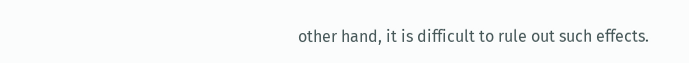other hand, it is difficult to rule out such effects.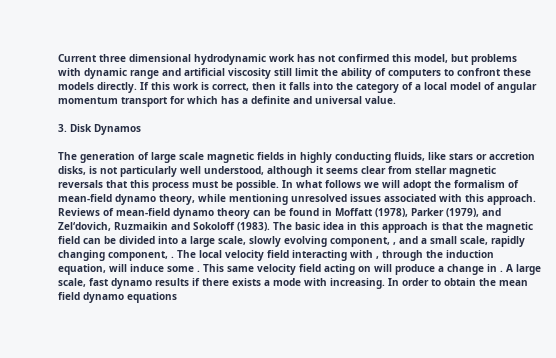Current three dimensional hydrodynamic work has not confirmed this model, but problems with dynamic range and artificial viscosity still limit the ability of computers to confront these models directly. If this work is correct, then it falls into the category of a local model of angular momentum transport for which has a definite and universal value.

3. Disk Dynamos

The generation of large scale magnetic fields in highly conducting fluids, like stars or accretion disks, is not particularly well understood, although it seems clear from stellar magnetic reversals that this process must be possible. In what follows we will adopt the formalism of mean-field dynamo theory, while mentioning unresolved issues associated with this approach. Reviews of mean-field dynamo theory can be found in Moffatt (1978), Parker (1979), and Zel‘dovich, Ruzmaikin and Sokoloff (1983). The basic idea in this approach is that the magnetic field can be divided into a large scale, slowly evolving component, , and a small scale, rapidly changing component, . The local velocity field interacting with , through the induction equation, will induce some . This same velocity field acting on will produce a change in . A large scale, fast dynamo results if there exists a mode with increasing. In order to obtain the mean field dynamo equations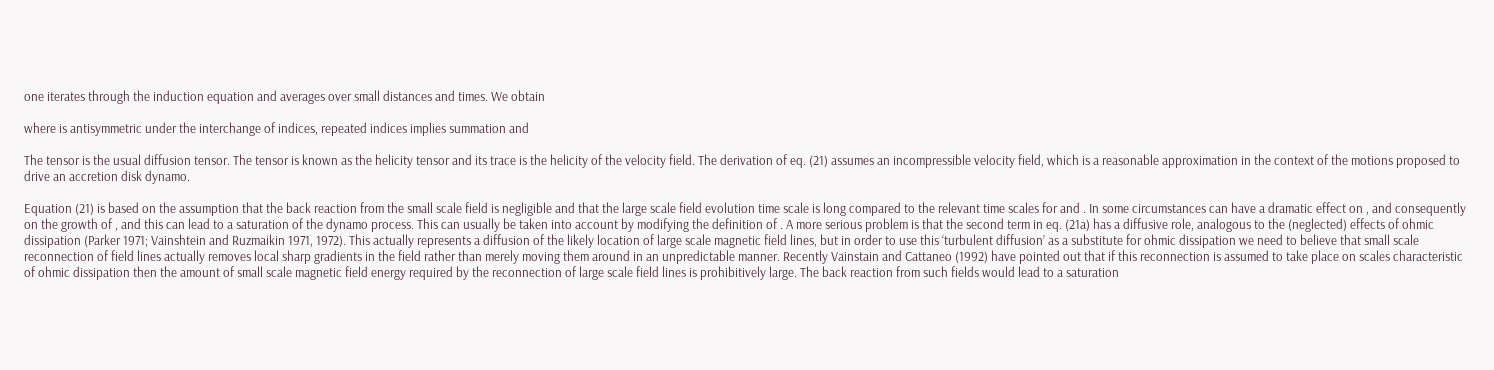one iterates through the induction equation and averages over small distances and times. We obtain

where is antisymmetric under the interchange of indices, repeated indices implies summation and

The tensor is the usual diffusion tensor. The tensor is known as the helicity tensor and its trace is the helicity of the velocity field. The derivation of eq. (21) assumes an incompressible velocity field, which is a reasonable approximation in the context of the motions proposed to drive an accretion disk dynamo.

Equation (21) is based on the assumption that the back reaction from the small scale field is negligible and that the large scale field evolution time scale is long compared to the relevant time scales for and . In some circumstances can have a dramatic effect on , and consequently on the growth of , and this can lead to a saturation of the dynamo process. This can usually be taken into account by modifying the definition of . A more serious problem is that the second term in eq. (21a) has a diffusive role, analogous to the (neglected) effects of ohmic dissipation (Parker 1971; Vainshtein and Ruzmaikin 1971, 1972). This actually represents a diffusion of the likely location of large scale magnetic field lines, but in order to use this ‘turbulent diffusion’ as a substitute for ohmic dissipation we need to believe that small scale reconnection of field lines actually removes local sharp gradients in the field rather than merely moving them around in an unpredictable manner. Recently Vainstain and Cattaneo (1992) have pointed out that if this reconnection is assumed to take place on scales characteristic of ohmic dissipation then the amount of small scale magnetic field energy required by the reconnection of large scale field lines is prohibitively large. The back reaction from such fields would lead to a saturation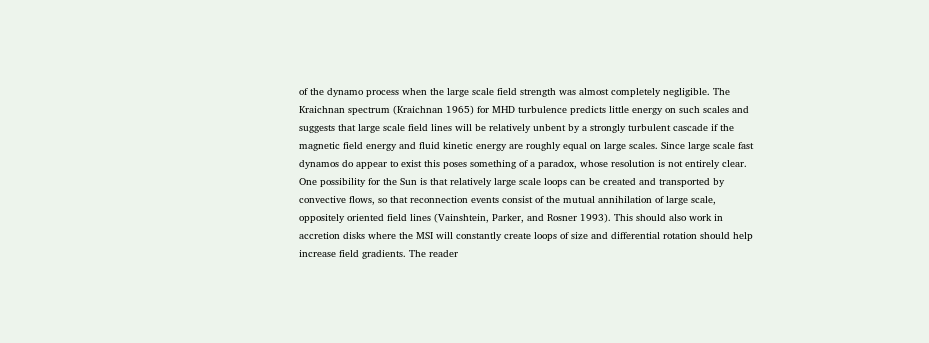of the dynamo process when the large scale field strength was almost completely negligible. The Kraichnan spectrum (Kraichnan 1965) for MHD turbulence predicts little energy on such scales and suggests that large scale field lines will be relatively unbent by a strongly turbulent cascade if the magnetic field energy and fluid kinetic energy are roughly equal on large scales. Since large scale fast dynamos do appear to exist this poses something of a paradox, whose resolution is not entirely clear. One possibility for the Sun is that relatively large scale loops can be created and transported by convective flows, so that reconnection events consist of the mutual annihilation of large scale, oppositely oriented field lines (Vainshtein, Parker, and Rosner 1993). This should also work in accretion disks where the MSI will constantly create loops of size and differential rotation should help increase field gradients. The reader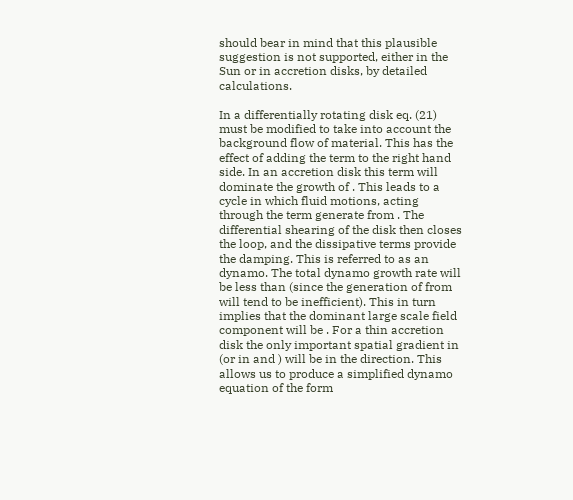should bear in mind that this plausible suggestion is not supported, either in the Sun or in accretion disks, by detailed calculations.

In a differentially rotating disk eq. (21) must be modified to take into account the background flow of material. This has the effect of adding the term to the right hand side. In an accretion disk this term will dominate the growth of . This leads to a cycle in which fluid motions, acting through the term generate from . The differential shearing of the disk then closes the loop, and the dissipative terms provide the damping. This is referred to as an dynamo. The total dynamo growth rate will be less than (since the generation of from will tend to be inefficient). This in turn implies that the dominant large scale field component will be . For a thin accretion disk the only important spatial gradient in (or in and ) will be in the direction. This allows us to produce a simplified dynamo equation of the form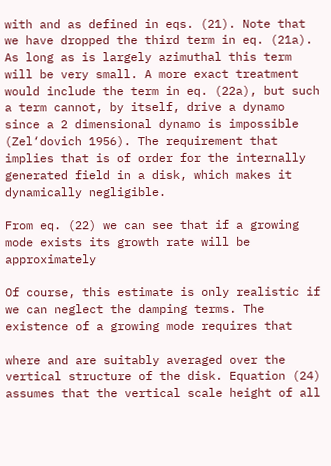with and as defined in eqs. (21). Note that we have dropped the third term in eq. (21a). As long as is largely azimuthal this term will be very small. A more exact treatment would include the term in eq. (22a), but such a term cannot, by itself, drive a dynamo since a 2 dimensional dynamo is impossible (Zel‘dovich 1956). The requirement that implies that is of order for the internally generated field in a disk, which makes it dynamically negligible.

From eq. (22) we can see that if a growing mode exists its growth rate will be approximately

Of course, this estimate is only realistic if we can neglect the damping terms. The existence of a growing mode requires that

where and are suitably averaged over the vertical structure of the disk. Equation (24) assumes that the vertical scale height of all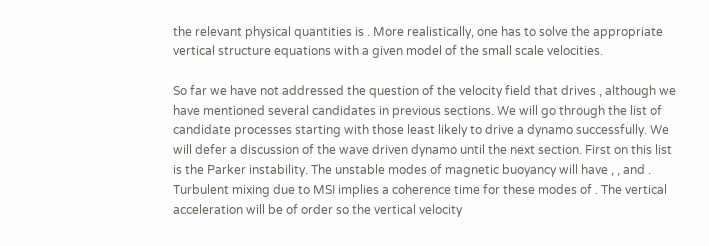the relevant physical quantities is . More realistically, one has to solve the appropriate vertical structure equations with a given model of the small scale velocities.

So far we have not addressed the question of the velocity field that drives , although we have mentioned several candidates in previous sections. We will go through the list of candidate processes starting with those least likely to drive a dynamo successfully. We will defer a discussion of the wave driven dynamo until the next section. First on this list is the Parker instability. The unstable modes of magnetic buoyancy will have , , and . Turbulent mixing due to MSI implies a coherence time for these modes of . The vertical acceleration will be of order so the vertical velocity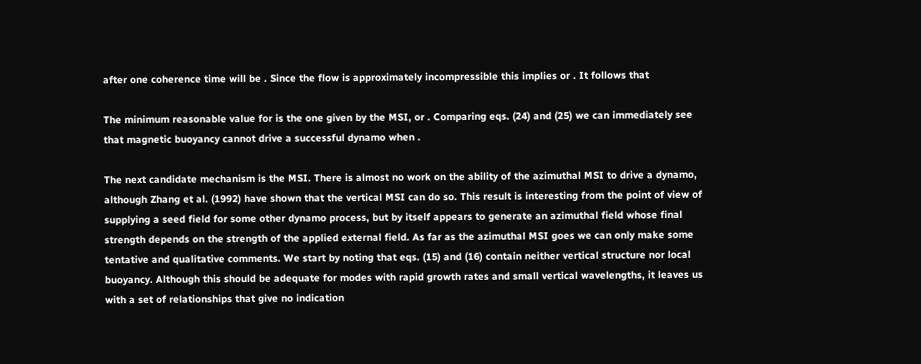after one coherence time will be . Since the flow is approximately incompressible this implies or . It follows that

The minimum reasonable value for is the one given by the MSI, or . Comparing eqs. (24) and (25) we can immediately see that magnetic buoyancy cannot drive a successful dynamo when .

The next candidate mechanism is the MSI. There is almost no work on the ability of the azimuthal MSI to drive a dynamo, although Zhang et al. (1992) have shown that the vertical MSI can do so. This result is interesting from the point of view of supplying a seed field for some other dynamo process, but by itself appears to generate an azimuthal field whose final strength depends on the strength of the applied external field. As far as the azimuthal MSI goes we can only make some tentative and qualitative comments. We start by noting that eqs. (15) and (16) contain neither vertical structure nor local buoyancy. Although this should be adequate for modes with rapid growth rates and small vertical wavelengths, it leaves us with a set of relationships that give no indication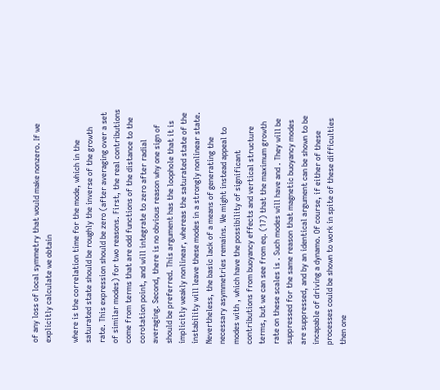of any loss of local symmetry that would make nonzero. If we explicitly calculate we obtain

where is the correlation time for the mode, which in the saturated state should be roughly the inverse of the growth rate. This expression should be zero (after averaging over a set of similar modes) for two reasons. First, the real contributions come from terms that are odd functions of the distance to the corotation point, and will integrate to zero after radial averaging. Second, there is no obvious reason why one sign of should be preferred. This argument has the loophole that it is implicitly weakly nonlinear, whereas the saturated state of the instability will leave these modes in a strongly nonlinear state. Nevertheless, the basic lack of a means of generating the necessary asymmetries remains. We might instead appeal to modes with , which have the possibility of significant contributions from buoyancy effects and vertical structure terms, but we can see from eq. (17) that the maximum growth rate on these scales is . Such modes will have and . They will be suppressed for the same reason that magnetic buoyancy modes are suppressed, and by an identical argument can be shown to be incapable of driving a dynamo. Of course, if either of these processes could be shown to work in spite of these difficulties then one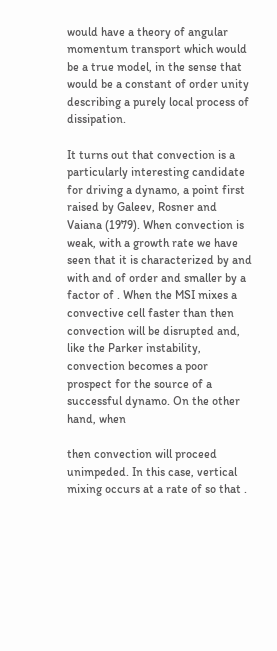would have a theory of angular momentum transport which would be a true model, in the sense that would be a constant of order unity describing a purely local process of dissipation.

It turns out that convection is a particularly interesting candidate for driving a dynamo, a point first raised by Galeev, Rosner and Vaiana (1979). When convection is weak, with a growth rate we have seen that it is characterized by and with and of order and smaller by a factor of . When the MSI mixes a convective cell faster than then convection will be disrupted and, like the Parker instability, convection becomes a poor prospect for the source of a successful dynamo. On the other hand, when

then convection will proceed unimpeded. In this case, vertical mixing occurs at a rate of so that .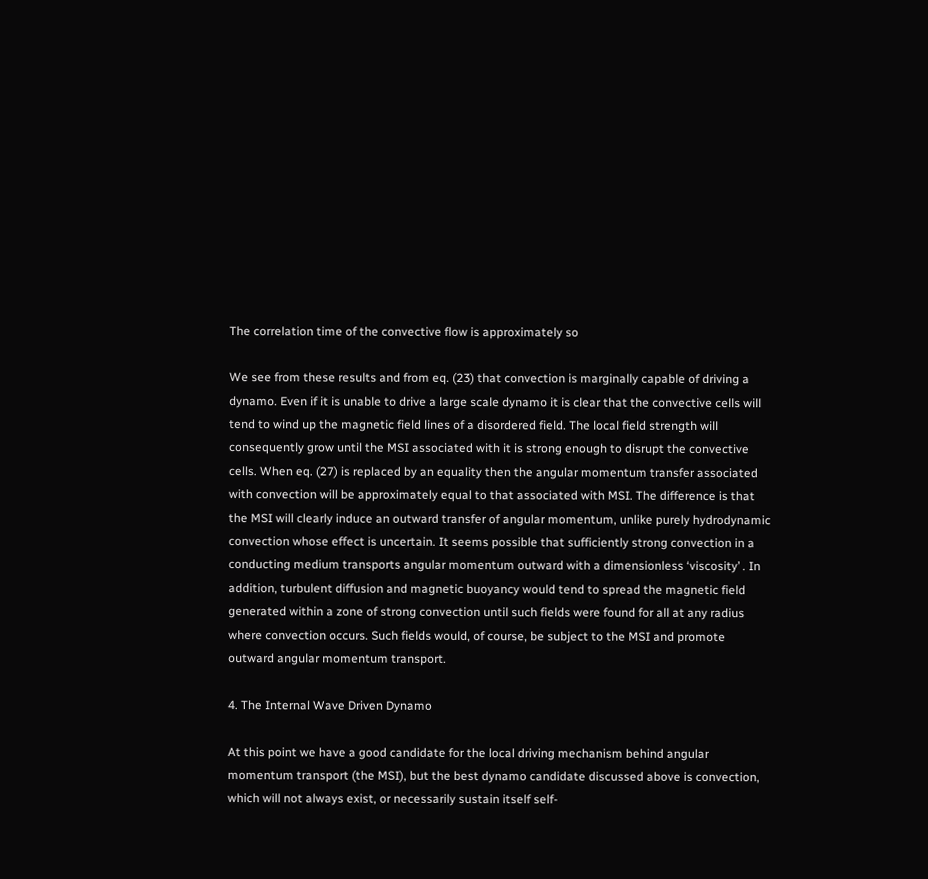The correlation time of the convective flow is approximately so

We see from these results and from eq. (23) that convection is marginally capable of driving a dynamo. Even if it is unable to drive a large scale dynamo it is clear that the convective cells will tend to wind up the magnetic field lines of a disordered field. The local field strength will consequently grow until the MSI associated with it is strong enough to disrupt the convective cells. When eq. (27) is replaced by an equality then the angular momentum transfer associated with convection will be approximately equal to that associated with MSI. The difference is that the MSI will clearly induce an outward transfer of angular momentum, unlike purely hydrodynamic convection whose effect is uncertain. It seems possible that sufficiently strong convection in a conducting medium transports angular momentum outward with a dimensionless ‘viscosity’ . In addition, turbulent diffusion and magnetic buoyancy would tend to spread the magnetic field generated within a zone of strong convection until such fields were found for all at any radius where convection occurs. Such fields would, of course, be subject to the MSI and promote outward angular momentum transport.

4. The Internal Wave Driven Dynamo

At this point we have a good candidate for the local driving mechanism behind angular momentum transport (the MSI), but the best dynamo candidate discussed above is convection, which will not always exist, or necessarily sustain itself self-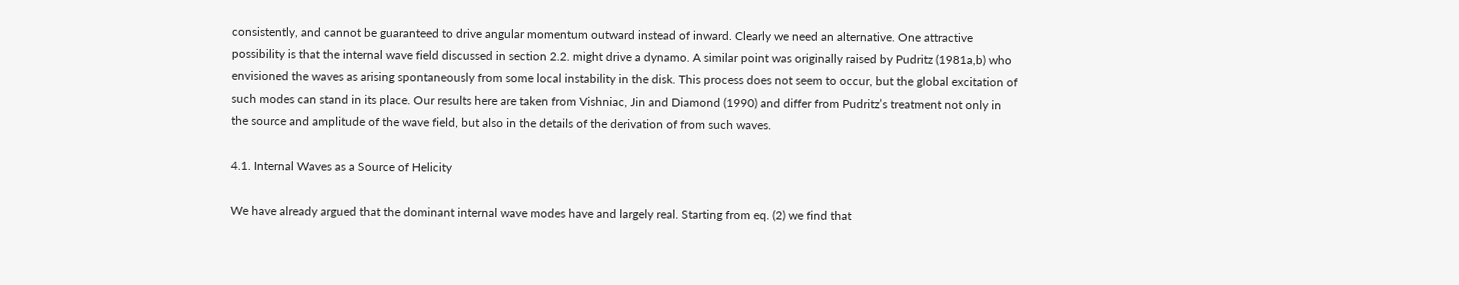consistently, and cannot be guaranteed to drive angular momentum outward instead of inward. Clearly we need an alternative. One attractive possibility is that the internal wave field discussed in section 2.2. might drive a dynamo. A similar point was originally raised by Pudritz (1981a,b) who envisioned the waves as arising spontaneously from some local instability in the disk. This process does not seem to occur, but the global excitation of such modes can stand in its place. Our results here are taken from Vishniac, Jin and Diamond (1990) and differ from Pudritz’s treatment not only in the source and amplitude of the wave field, but also in the details of the derivation of from such waves.

4.1. Internal Waves as a Source of Helicity

We have already argued that the dominant internal wave modes have and largely real. Starting from eq. (2) we find that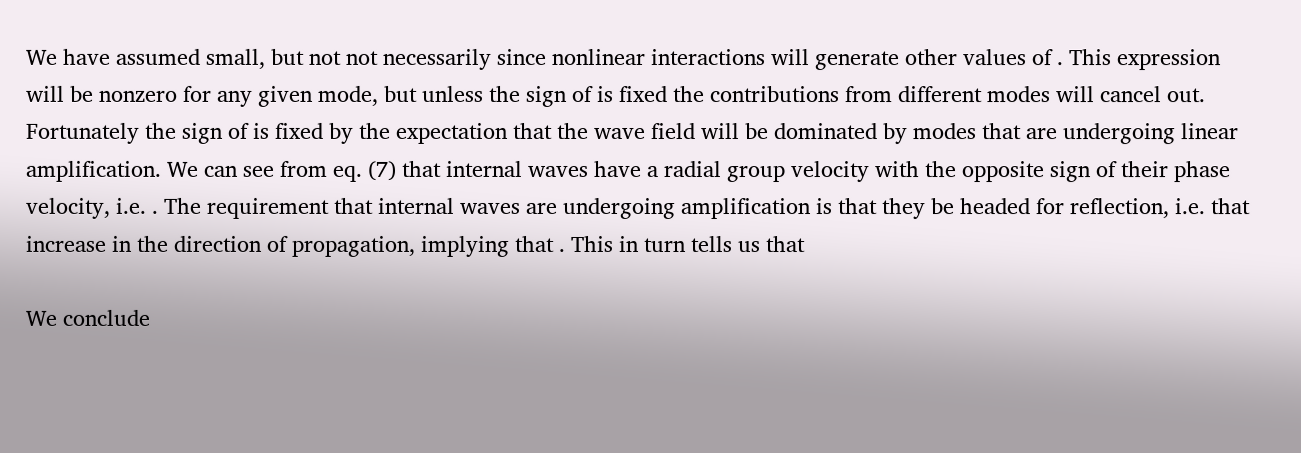We have assumed small, but not not necessarily since nonlinear interactions will generate other values of . This expression will be nonzero for any given mode, but unless the sign of is fixed the contributions from different modes will cancel out. Fortunately the sign of is fixed by the expectation that the wave field will be dominated by modes that are undergoing linear amplification. We can see from eq. (7) that internal waves have a radial group velocity with the opposite sign of their phase velocity, i.e. . The requirement that internal waves are undergoing amplification is that they be headed for reflection, i.e. that increase in the direction of propagation, implying that . This in turn tells us that

We conclude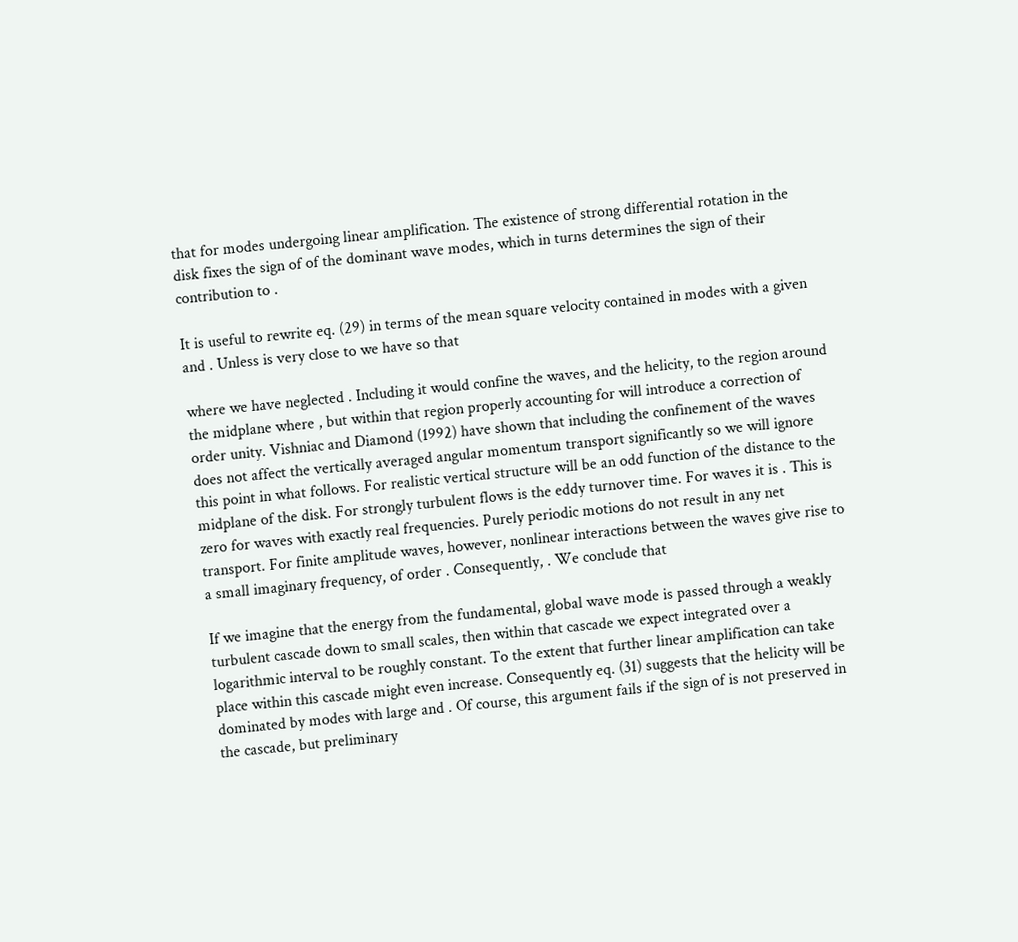that for modes undergoing linear amplification. The existence of strong differential rotation in the disk fixes the sign of of the dominant wave modes, which in turns determines the sign of their contribution to .

It is useful to rewrite eq. (29) in terms of the mean square velocity contained in modes with a given and . Unless is very close to we have so that

where we have neglected . Including it would confine the waves, and the helicity, to the region around the midplane where , but within that region properly accounting for will introduce a correction of order unity. Vishniac and Diamond (1992) have shown that including the confinement of the waves does not affect the vertically averaged angular momentum transport significantly so we will ignore this point in what follows. For realistic vertical structure will be an odd function of the distance to the midplane of the disk. For strongly turbulent flows is the eddy turnover time. For waves it is . This is zero for waves with exactly real frequencies. Purely periodic motions do not result in any net transport. For finite amplitude waves, however, nonlinear interactions between the waves give rise to a small imaginary frequency, of order . Consequently, . We conclude that

If we imagine that the energy from the fundamental, global wave mode is passed through a weakly turbulent cascade down to small scales, then within that cascade we expect integrated over a logarithmic interval to be roughly constant. To the extent that further linear amplification can take place within this cascade might even increase. Consequently eq. (31) suggests that the helicity will be dominated by modes with large and . Of course, this argument fails if the sign of is not preserved in the cascade, but preliminary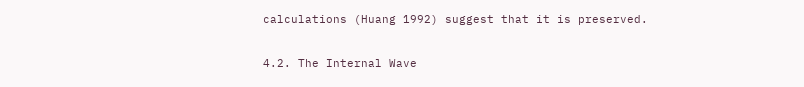calculations (Huang 1992) suggest that it is preserved.

4.2. The Internal Wave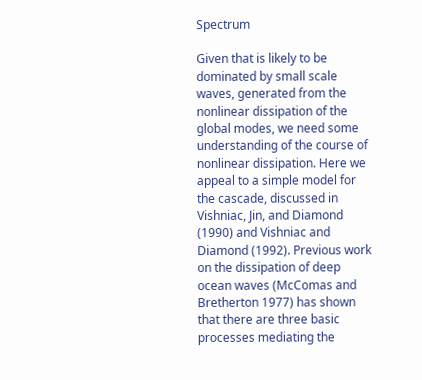Spectrum

Given that is likely to be dominated by small scale waves, generated from the nonlinear dissipation of the global modes, we need some understanding of the course of nonlinear dissipation. Here we appeal to a simple model for the cascade, discussed in Vishniac, Jin, and Diamond (1990) and Vishniac and Diamond (1992). Previous work on the dissipation of deep ocean waves (McComas and Bretherton 1977) has shown that there are three basic processes mediating the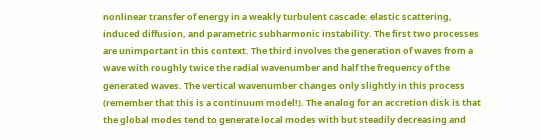nonlinear transfer of energy in a weakly turbulent cascade: elastic scattering, induced diffusion, and parametric subharmonic instability. The first two processes are unimportant in this context. The third involves the generation of waves from a wave with roughly twice the radial wavenumber and half the frequency of the generated waves. The vertical wavenumber changes only slightly in this process (remember that this is a continuum model!). The analog for an accretion disk is that the global modes tend to generate local modes with but steadily decreasing and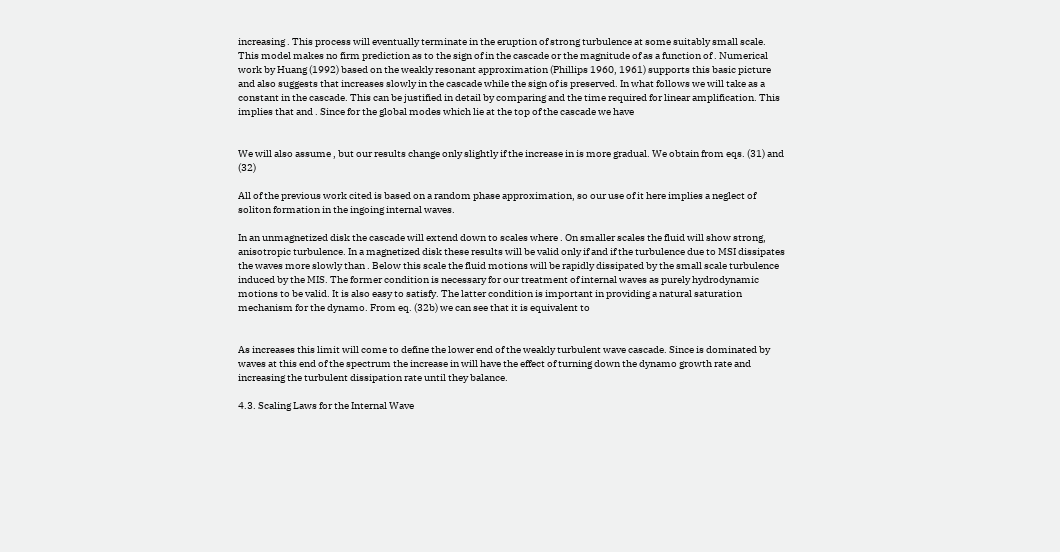increasing . This process will eventually terminate in the eruption of strong turbulence at some suitably small scale. This model makes no firm prediction as to the sign of in the cascade or the magnitude of as a function of . Numerical work by Huang (1992) based on the weakly resonant approximation (Phillips 1960, 1961) supports this basic picture and also suggests that increases slowly in the cascade while the sign of is preserved. In what follows we will take as a constant in the cascade. This can be justified in detail by comparing and the time required for linear amplification. This implies that and . Since for the global modes which lie at the top of the cascade we have


We will also assume , but our results change only slightly if the increase in is more gradual. We obtain from eqs. (31) and (32)

All of the previous work cited is based on a random phase approximation, so our use of it here implies a neglect of soliton formation in the ingoing internal waves.

In an unmagnetized disk the cascade will extend down to scales where . On smaller scales the fluid will show strong, anisotropic turbulence. In a magnetized disk these results will be valid only if and if the turbulence due to MSI dissipates the waves more slowly than . Below this scale the fluid motions will be rapidly dissipated by the small scale turbulence induced by the MIS. The former condition is necessary for our treatment of internal waves as purely hydrodynamic motions to be valid. It is also easy to satisfy. The latter condition is important in providing a natural saturation mechanism for the dynamo. From eq. (32b) we can see that it is equivalent to


As increases this limit will come to define the lower end of the weakly turbulent wave cascade. Since is dominated by waves at this end of the spectrum the increase in will have the effect of turning down the dynamo growth rate and increasing the turbulent dissipation rate until they balance.

4.3. Scaling Laws for the Internal Wave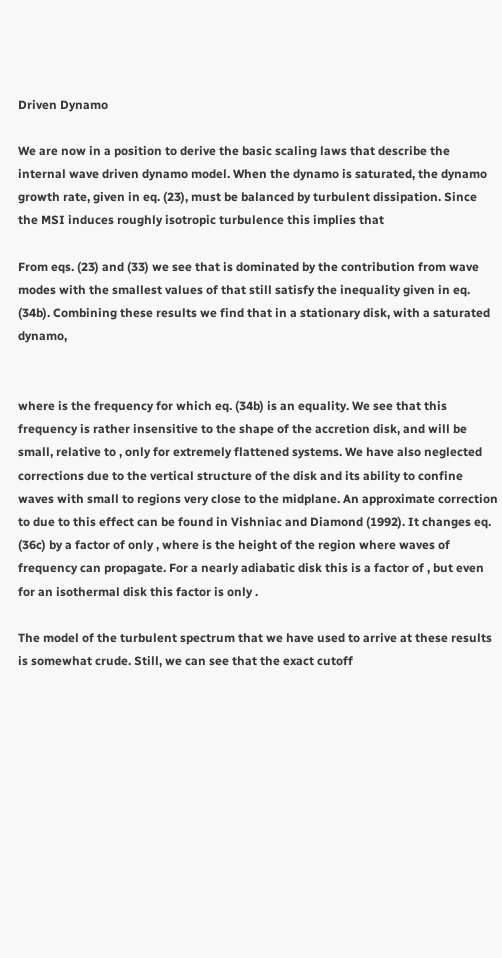Driven Dynamo

We are now in a position to derive the basic scaling laws that describe the internal wave driven dynamo model. When the dynamo is saturated, the dynamo growth rate, given in eq. (23), must be balanced by turbulent dissipation. Since the MSI induces roughly isotropic turbulence this implies that

From eqs. (23) and (33) we see that is dominated by the contribution from wave modes with the smallest values of that still satisfy the inequality given in eq. (34b). Combining these results we find that in a stationary disk, with a saturated dynamo,


where is the frequency for which eq. (34b) is an equality. We see that this frequency is rather insensitive to the shape of the accretion disk, and will be small, relative to , only for extremely flattened systems. We have also neglected corrections due to the vertical structure of the disk and its ability to confine waves with small to regions very close to the midplane. An approximate correction to due to this effect can be found in Vishniac and Diamond (1992). It changes eq. (36c) by a factor of only , where is the height of the region where waves of frequency can propagate. For a nearly adiabatic disk this is a factor of , but even for an isothermal disk this factor is only .

The model of the turbulent spectrum that we have used to arrive at these results is somewhat crude. Still, we can see that the exact cutoff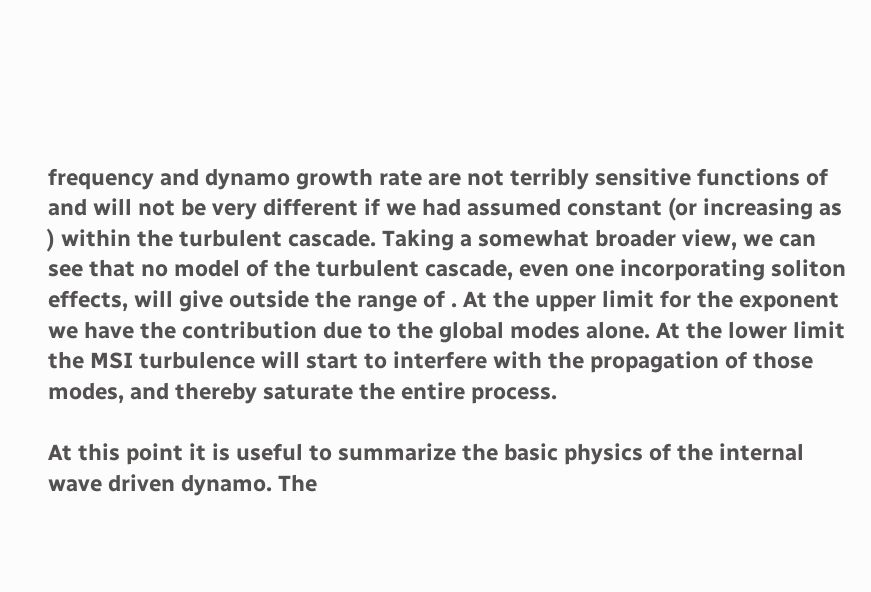frequency and dynamo growth rate are not terribly sensitive functions of and will not be very different if we had assumed constant (or increasing as ) within the turbulent cascade. Taking a somewhat broader view, we can see that no model of the turbulent cascade, even one incorporating soliton effects, will give outside the range of . At the upper limit for the exponent we have the contribution due to the global modes alone. At the lower limit the MSI turbulence will start to interfere with the propagation of those modes, and thereby saturate the entire process.

At this point it is useful to summarize the basic physics of the internal wave driven dynamo. The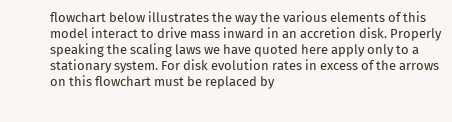flowchart below illustrates the way the various elements of this model interact to drive mass inward in an accretion disk. Properly speaking the scaling laws we have quoted here apply only to a stationary system. For disk evolution rates in excess of the arrows on this flowchart must be replaced by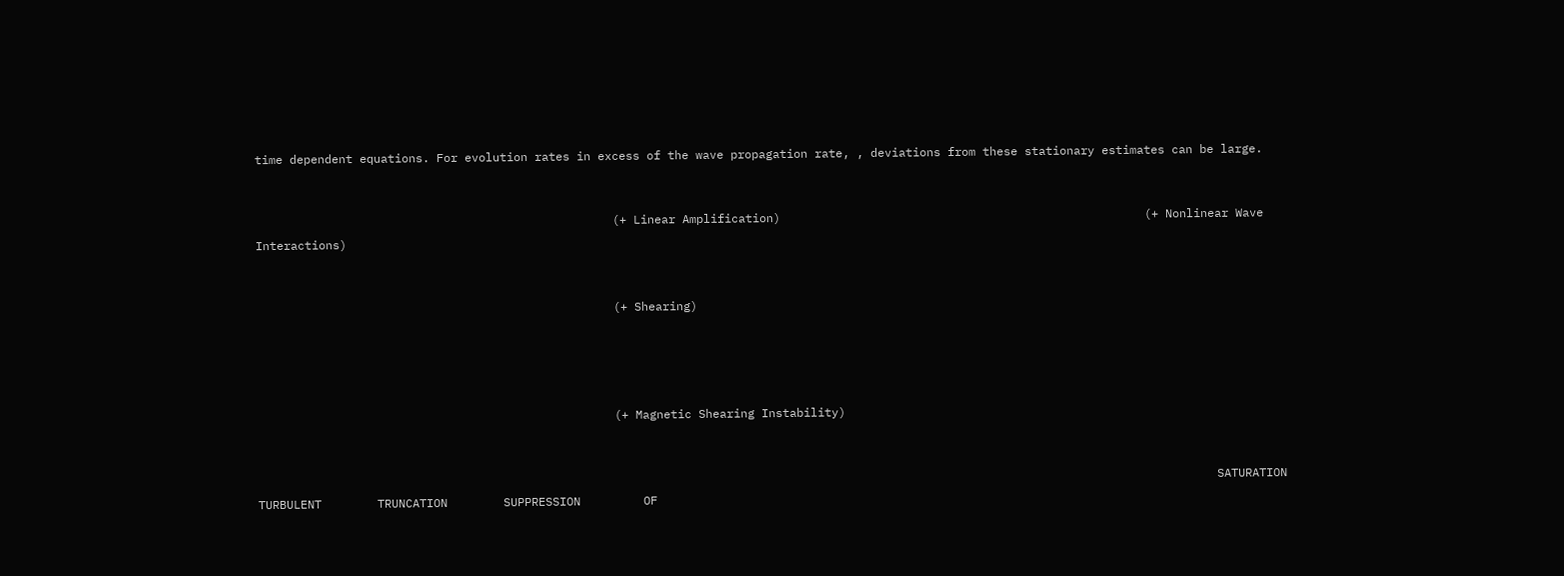time dependent equations. For evolution rates in excess of the wave propagation rate, , deviations from these stationary estimates can be large.


                                                   (+ Linear Amplification)                                                    (+ Nonlinear Wave Interactions)


                                                   (+ Shearing)




                                                   (+ Magnetic Shearing Instability)


                                                                                                                                         SATURATION        TURBULENT        TRUNCATION        SUPPRESSION         OF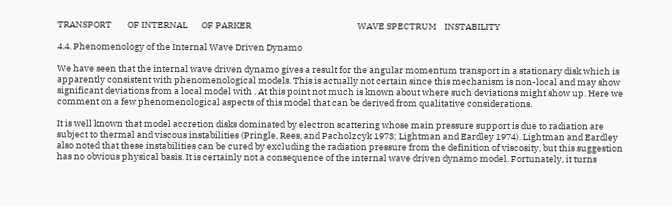TRANSPORT        OF INTERNAL       OF PARKER                                                     WAVE SPECTRUM    INSTABILITY

4.4. Phenomenology of the Internal Wave Driven Dynamo

We have seen that the internal wave driven dynamo gives a result for the angular momentum transport in a stationary disk which is apparently consistent with phenomenological models. This is actually not certain since this mechanism is non-local and may show significant deviations from a local model with . At this point not much is known about where such deviations might show up. Here we comment on a few phenomenological aspects of this model that can be derived from qualitative considerations.

It is well known that model accretion disks dominated by electron scattering whose main pressure support is due to radiation are subject to thermal and viscous instabilities (Pringle, Rees, and Pacholzcyk 1973; Lightman and Eardley 1974). Lightman and Eardley also noted that these instabilities can be cured by excluding the radiation pressure from the definition of viscosity, but this suggestion has no obvious physical basis. It is certainly not a consequence of the internal wave driven dynamo model. Fortunately, it turns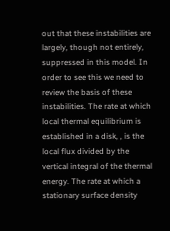out that these instabilities are largely, though not entirely, suppressed in this model. In order to see this we need to review the basis of these instabilities. The rate at which local thermal equilibrium is established in a disk, , is the local flux divided by the vertical integral of the thermal energy. The rate at which a stationary surface density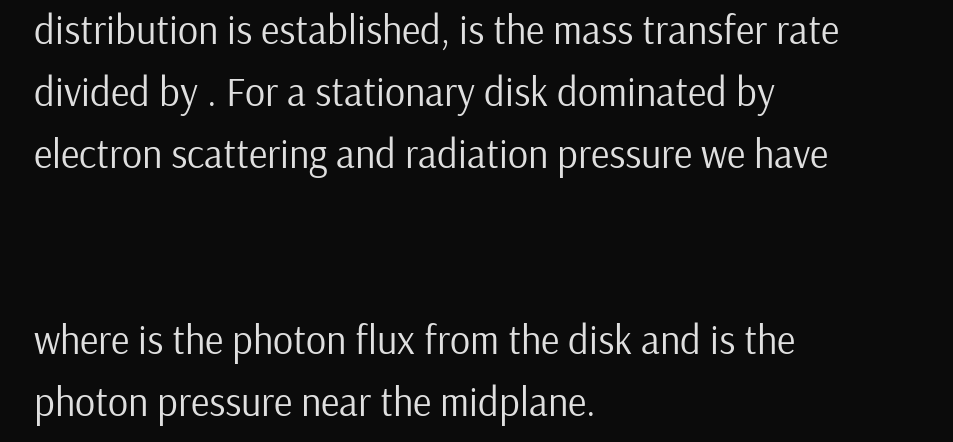distribution is established, is the mass transfer rate divided by . For a stationary disk dominated by electron scattering and radiation pressure we have


where is the photon flux from the disk and is the photon pressure near the midplane.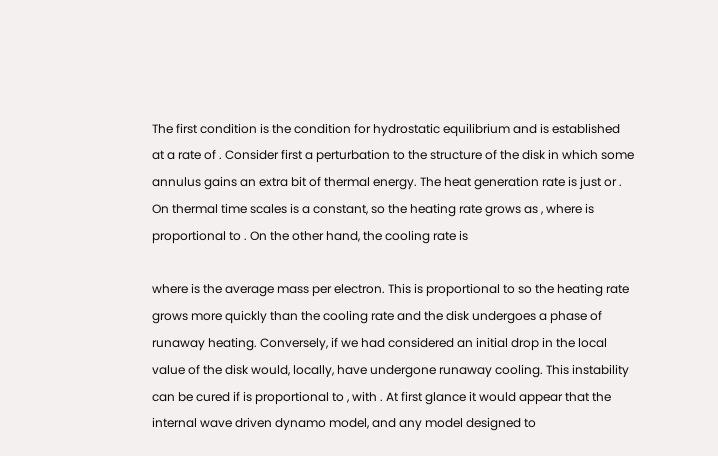The first condition is the condition for hydrostatic equilibrium and is established at a rate of . Consider first a perturbation to the structure of the disk in which some annulus gains an extra bit of thermal energy. The heat generation rate is just or . On thermal time scales is a constant, so the heating rate grows as , where is proportional to . On the other hand, the cooling rate is

where is the average mass per electron. This is proportional to so the heating rate grows more quickly than the cooling rate and the disk undergoes a phase of runaway heating. Conversely, if we had considered an initial drop in the local value of the disk would, locally, have undergone runaway cooling. This instability can be cured if is proportional to , with . At first glance it would appear that the internal wave driven dynamo model, and any model designed to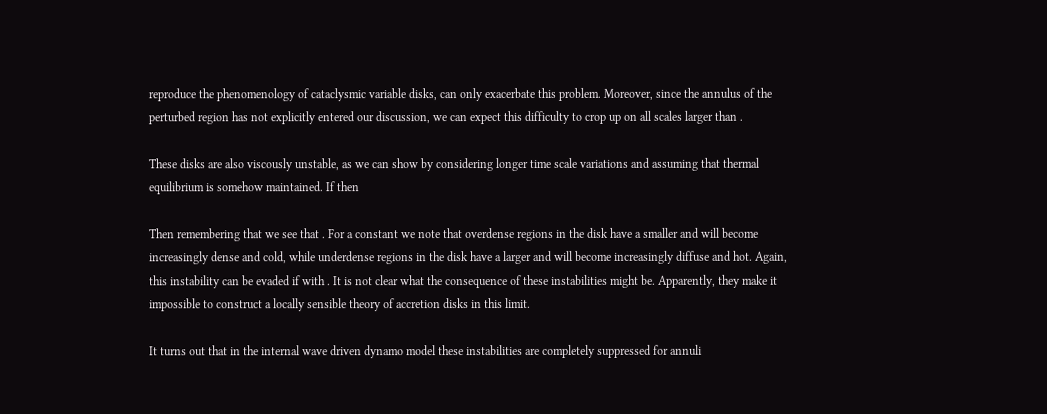reproduce the phenomenology of cataclysmic variable disks, can only exacerbate this problem. Moreover, since the annulus of the perturbed region has not explicitly entered our discussion, we can expect this difficulty to crop up on all scales larger than .

These disks are also viscously unstable, as we can show by considering longer time scale variations and assuming that thermal equilibrium is somehow maintained. If then

Then remembering that we see that . For a constant we note that overdense regions in the disk have a smaller and will become increasingly dense and cold, while underdense regions in the disk have a larger and will become increasingly diffuse and hot. Again, this instability can be evaded if with . It is not clear what the consequence of these instabilities might be. Apparently, they make it impossible to construct a locally sensible theory of accretion disks in this limit.

It turns out that in the internal wave driven dynamo model these instabilities are completely suppressed for annuli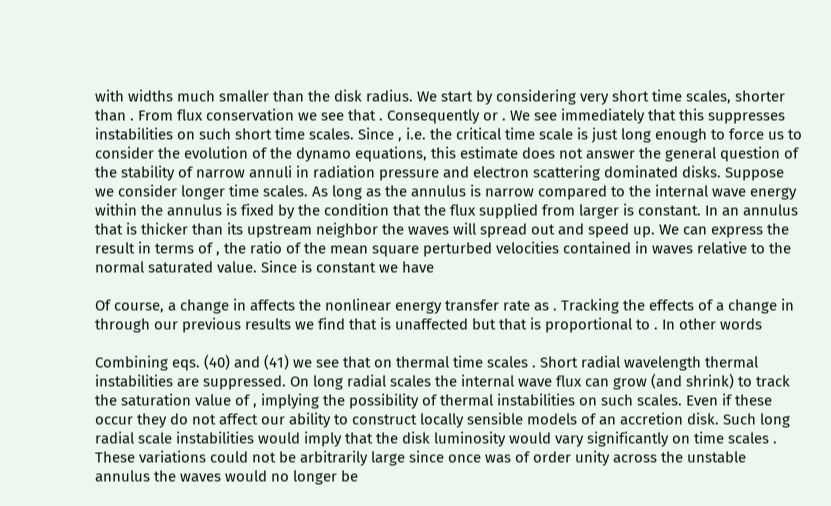with widths much smaller than the disk radius. We start by considering very short time scales, shorter than . From flux conservation we see that . Consequently or . We see immediately that this suppresses instabilities on such short time scales. Since , i.e. the critical time scale is just long enough to force us to consider the evolution of the dynamo equations, this estimate does not answer the general question of the stability of narrow annuli in radiation pressure and electron scattering dominated disks. Suppose we consider longer time scales. As long as the annulus is narrow compared to the internal wave energy within the annulus is fixed by the condition that the flux supplied from larger is constant. In an annulus that is thicker than its upstream neighbor the waves will spread out and speed up. We can express the result in terms of , the ratio of the mean square perturbed velocities contained in waves relative to the normal saturated value. Since is constant we have

Of course, a change in affects the nonlinear energy transfer rate as . Tracking the effects of a change in through our previous results we find that is unaffected but that is proportional to . In other words

Combining eqs. (40) and (41) we see that on thermal time scales . Short radial wavelength thermal instabilities are suppressed. On long radial scales the internal wave flux can grow (and shrink) to track the saturation value of , implying the possibility of thermal instabilities on such scales. Even if these occur they do not affect our ability to construct locally sensible models of an accretion disk. Such long radial scale instabilities would imply that the disk luminosity would vary significantly on time scales . These variations could not be arbitrarily large since once was of order unity across the unstable annulus the waves would no longer be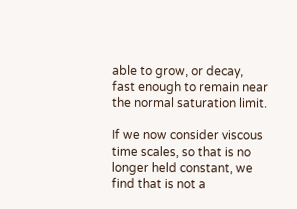able to grow, or decay, fast enough to remain near the normal saturation limit.

If we now consider viscous time scales, so that is no longer held constant, we find that is not a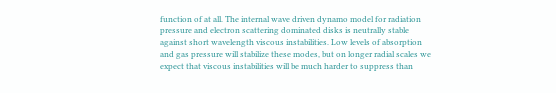function of at all. The internal wave driven dynamo model for radiation pressure and electron scattering dominated disks is neutrally stable against short wavelength viscous instabilities. Low levels of absorption and gas pressure will stabilize these modes, but on longer radial scales we expect that viscous instabilities will be much harder to suppress than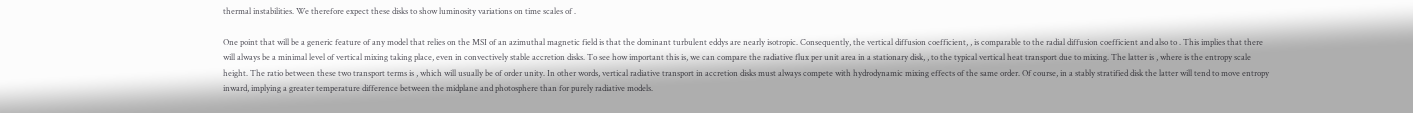thermal instabilities. We therefore expect these disks to show luminosity variations on time scales of .

One point that will be a generic feature of any model that relies on the MSI of an azimuthal magnetic field is that the dominant turbulent eddys are nearly isotropic. Consequently, the vertical diffusion coefficient, , is comparable to the radial diffusion coefficient and also to . This implies that there will always be a minimal level of vertical mixing taking place, even in convectively stable accretion disks. To see how important this is, we can compare the radiative flux per unit area in a stationary disk, , to the typical vertical heat transport due to mixing. The latter is , where is the entropy scale height. The ratio between these two transport terms is , which will usually be of order unity. In other words, vertical radiative transport in accretion disks must always compete with hydrodynamic mixing effects of the same order. Of course, in a stably stratified disk the latter will tend to move entropy inward, implying a greater temperature difference between the midplane and photosphere than for purely radiative models.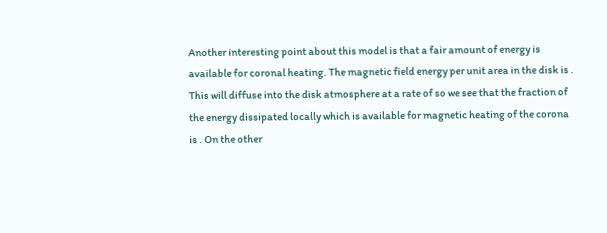Another interesting point about this model is that a fair amount of energy is available for coronal heating. The magnetic field energy per unit area in the disk is . This will diffuse into the disk atmosphere at a rate of so we see that the fraction of the energy dissipated locally which is available for magnetic heating of the corona is . On the other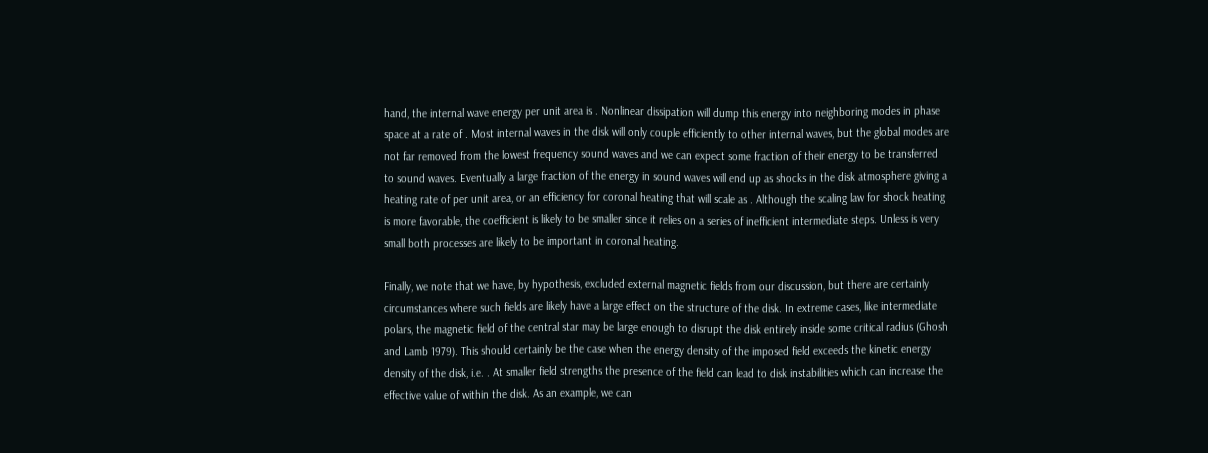hand, the internal wave energy per unit area is . Nonlinear dissipation will dump this energy into neighboring modes in phase space at a rate of . Most internal waves in the disk will only couple efficiently to other internal waves, but the global modes are not far removed from the lowest frequency sound waves and we can expect some fraction of their energy to be transferred to sound waves. Eventually a large fraction of the energy in sound waves will end up as shocks in the disk atmosphere giving a heating rate of per unit area, or an efficiency for coronal heating that will scale as . Although the scaling law for shock heating is more favorable, the coefficient is likely to be smaller since it relies on a series of inefficient intermediate steps. Unless is very small both processes are likely to be important in coronal heating.

Finally, we note that we have, by hypothesis, excluded external magnetic fields from our discussion, but there are certainly circumstances where such fields are likely have a large effect on the structure of the disk. In extreme cases, like intermediate polars, the magnetic field of the central star may be large enough to disrupt the disk entirely inside some critical radius (Ghosh and Lamb 1979). This should certainly be the case when the energy density of the imposed field exceeds the kinetic energy density of the disk, i.e. . At smaller field strengths the presence of the field can lead to disk instabilities which can increase the effective value of within the disk. As an example, we can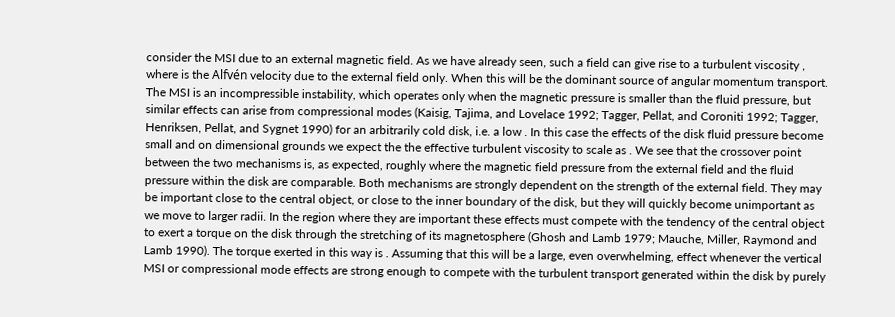consider the MSI due to an external magnetic field. As we have already seen, such a field can give rise to a turbulent viscosity , where is the Alfvén velocity due to the external field only. When this will be the dominant source of angular momentum transport. The MSI is an incompressible instability, which operates only when the magnetic pressure is smaller than the fluid pressure, but similar effects can arise from compressional modes (Kaisig, Tajima, and Lovelace 1992; Tagger, Pellat, and Coroniti 1992; Tagger, Henriksen, Pellat, and Sygnet 1990) for an arbitrarily cold disk, i.e. a low . In this case the effects of the disk fluid pressure become small and on dimensional grounds we expect the the effective turbulent viscosity to scale as . We see that the crossover point between the two mechanisms is, as expected, roughly where the magnetic field pressure from the external field and the fluid pressure within the disk are comparable. Both mechanisms are strongly dependent on the strength of the external field. They may be important close to the central object, or close to the inner boundary of the disk, but they will quickly become unimportant as we move to larger radii. In the region where they are important these effects must compete with the tendency of the central object to exert a torque on the disk through the stretching of its magnetosphere (Ghosh and Lamb 1979; Mauche, Miller, Raymond and Lamb 1990). The torque exerted in this way is . Assuming that this will be a large, even overwhelming, effect whenever the vertical MSI or compressional mode effects are strong enough to compete with the turbulent transport generated within the disk by purely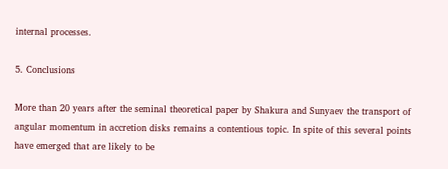internal processes.

5. Conclusions

More than 20 years after the seminal theoretical paper by Shakura and Sunyaev the transport of angular momentum in accretion disks remains a contentious topic. In spite of this several points have emerged that are likely to be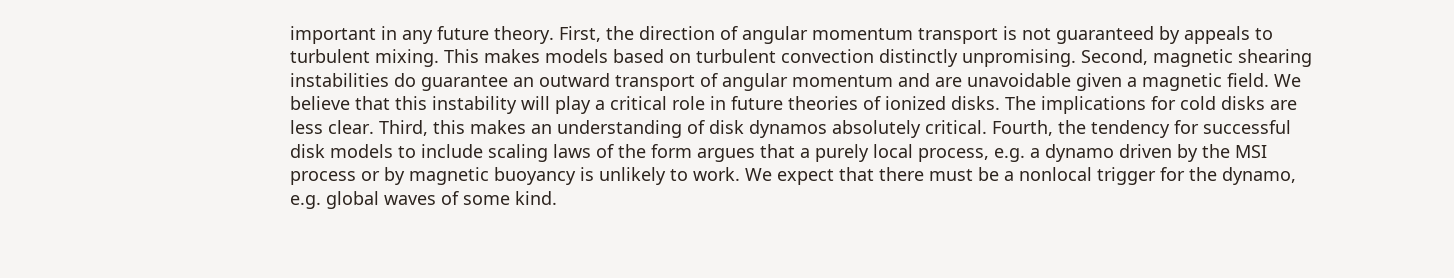important in any future theory. First, the direction of angular momentum transport is not guaranteed by appeals to turbulent mixing. This makes models based on turbulent convection distinctly unpromising. Second, magnetic shearing instabilities do guarantee an outward transport of angular momentum and are unavoidable given a magnetic field. We believe that this instability will play a critical role in future theories of ionized disks. The implications for cold disks are less clear. Third, this makes an understanding of disk dynamos absolutely critical. Fourth, the tendency for successful disk models to include scaling laws of the form argues that a purely local process, e.g. a dynamo driven by the MSI process or by magnetic buoyancy is unlikely to work. We expect that there must be a nonlocal trigger for the dynamo, e.g. global waves of some kind.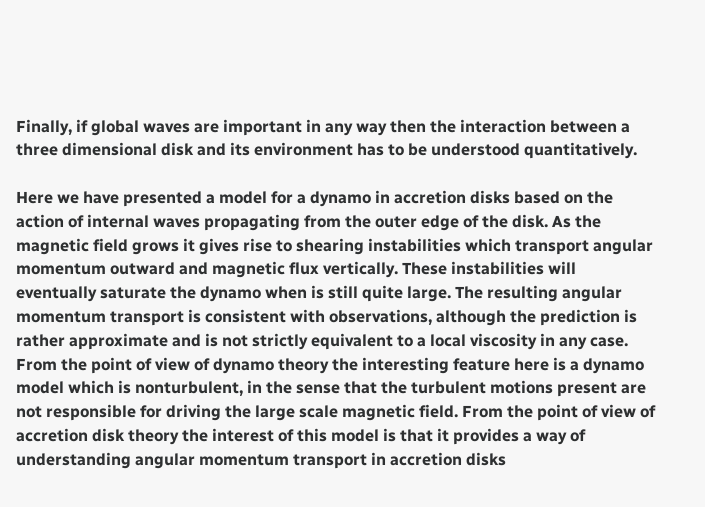Finally, if global waves are important in any way then the interaction between a three dimensional disk and its environment has to be understood quantitatively.

Here we have presented a model for a dynamo in accretion disks based on the action of internal waves propagating from the outer edge of the disk. As the magnetic field grows it gives rise to shearing instabilities which transport angular momentum outward and magnetic flux vertically. These instabilities will eventually saturate the dynamo when is still quite large. The resulting angular momentum transport is consistent with observations, although the prediction is rather approximate and is not strictly equivalent to a local viscosity in any case. From the point of view of dynamo theory the interesting feature here is a dynamo model which is nonturbulent, in the sense that the turbulent motions present are not responsible for driving the large scale magnetic field. From the point of view of accretion disk theory the interest of this model is that it provides a way of understanding angular momentum transport in accretion disks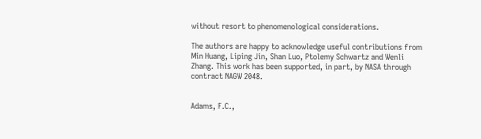without resort to phenomenological considerations.

The authors are happy to acknowledge useful contributions from Min Huang, Liping Jin, Shan Luo, Ptolemy Schwartz and Wenli Zhang. This work has been supported, in part, by NASA through contract NAGW 2048.


Adams, F.C.,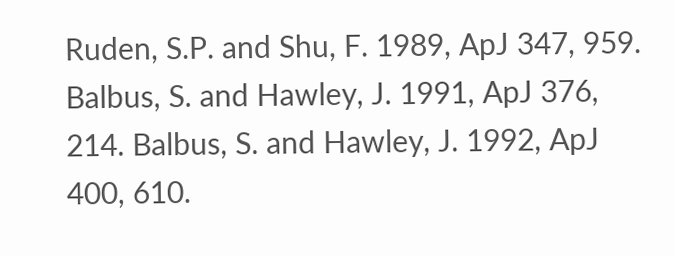Ruden, S.P. and Shu, F. 1989, ApJ 347, 959. Balbus, S. and Hawley, J. 1991, ApJ 376, 214. Balbus, S. and Hawley, J. 1992, ApJ 400, 610.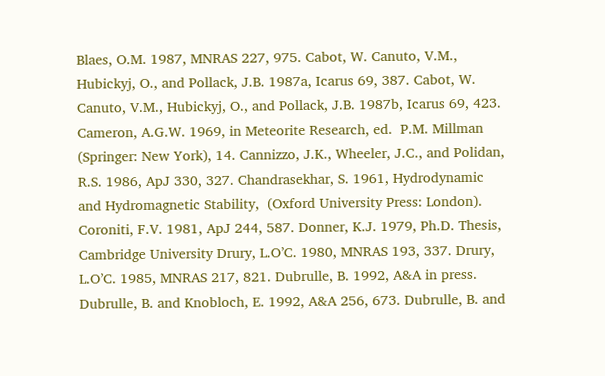Blaes, O.M. 1987, MNRAS 227, 975. Cabot, W. Canuto, V.M., Hubickyj, O., and Pollack, J.B. 1987a, Icarus 69, 387. Cabot, W. Canuto, V.M., Hubickyj, O., and Pollack, J.B. 1987b, Icarus 69, 423. Cameron, A.G.W. 1969, in Meteorite Research, ed.  P.M. Millman (Springer: New York), 14. Cannizzo, J.K., Wheeler, J.C., and Polidan, R.S. 1986, ApJ 330, 327. Chandrasekhar, S. 1961, Hydrodynamic and Hydromagnetic Stability,  (Oxford University Press: London). Coroniti, F.V. 1981, ApJ 244, 587. Donner, K.J. 1979, Ph.D. Thesis, Cambridge University Drury, L.O’C. 1980, MNRAS 193, 337. Drury, L.O’C. 1985, MNRAS 217, 821. Dubrulle, B. 1992, A&A in press. Dubrulle, B. and Knobloch, E. 1992, A&A 256, 673. Dubrulle, B. and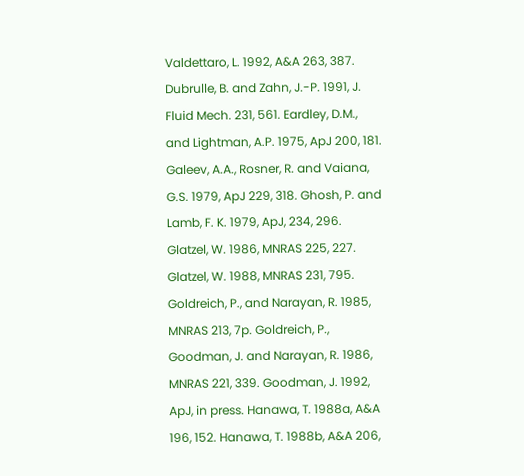Valdettaro, L. 1992, A&A 263, 387. Dubrulle, B. and Zahn, J.-P. 1991, J. Fluid Mech. 231, 561. Eardley, D.M., and Lightman, A.P. 1975, ApJ 200, 181. Galeev, A.A., Rosner, R. and Vaiana, G.S. 1979, ApJ 229, 318. Ghosh, P. and Lamb, F. K. 1979, ApJ, 234, 296. Glatzel, W. 1986, MNRAS 225, 227. Glatzel, W. 1988, MNRAS 231, 795. Goldreich, P., and Narayan, R. 1985, MNRAS 213, 7p. Goldreich, P., Goodman, J. and Narayan, R. 1986, MNRAS 221, 339. Goodman, J. 1992, ApJ, in press. Hanawa, T. 1988a, A&A 196, 152. Hanawa, T. 1988b, A&A 206,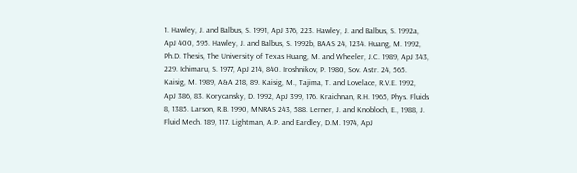1. Hawley, J. and Balbus, S. 1991, ApJ 376, 223. Hawley, J. and Balbus, S. 1992a, ApJ 400, 595. Hawley, J. and Balbus, S. 1992b, BAAS 24, 1234. Huang, M. 1992, Ph.D. Thesis, The University of Texas Huang, M. and Wheeler, J.C. 1989, ApJ 343, 229. Ichimaru, S. 1977, ApJ 214, 840. Iroshnikov, P. 1980, Sov. Astr. 24, 565. Kaisig, M. 1989, A&A 218, 89. Kaisig, M., Tajima, T. and Lovelace, R.V.E. 1992, ApJ 386, 83. Korycansky, D. 1992, ApJ 399, 176. Kraichnan, R.H. 1965, Phys. Fluids 8, 1385. Larson, R.B. 1990, MNRAS 243, 588. Lerner, J. and Knobloch, E., 1988, J. Fluid Mech. 189, 117. Lightman, A.P. and Eardley, D.M. 1974, ApJ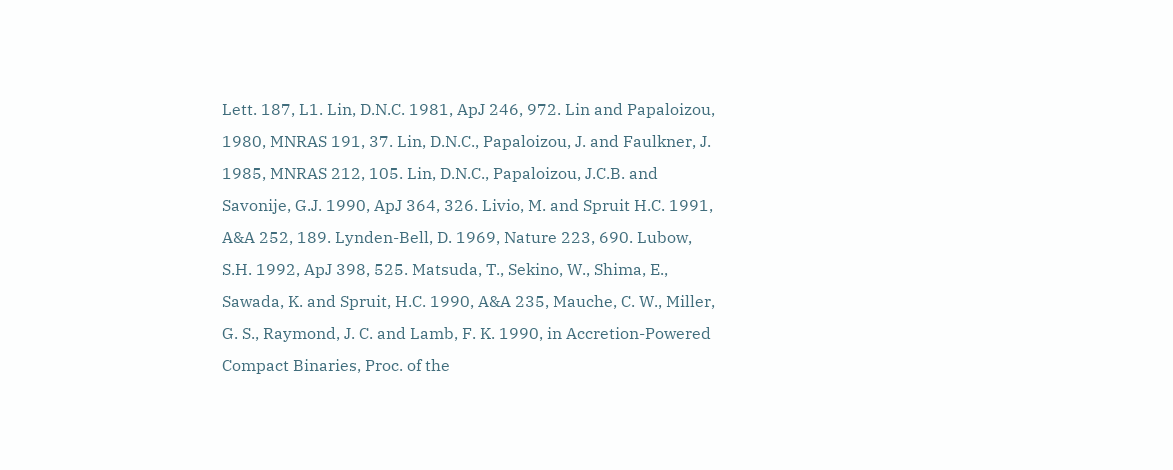Lett. 187, L1. Lin, D.N.C. 1981, ApJ 246, 972. Lin and Papaloizou, 1980, MNRAS 191, 37. Lin, D.N.C., Papaloizou, J. and Faulkner, J. 1985, MNRAS 212, 105. Lin, D.N.C., Papaloizou, J.C.B. and Savonije, G.J. 1990, ApJ 364, 326. Livio, M. and Spruit H.C. 1991, A&A 252, 189. Lynden-Bell, D. 1969, Nature 223, 690. Lubow, S.H. 1992, ApJ 398, 525. Matsuda, T., Sekino, W., Shima, E., Sawada, K. and Spruit, H.C. 1990, A&A 235, Mauche, C. W., Miller, G. S., Raymond, J. C. and Lamb, F. K. 1990, in Accretion-Powered Compact Binaries, Proc. of the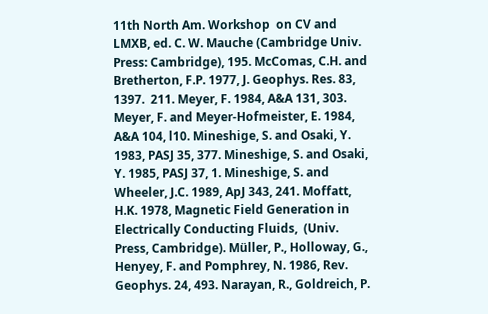11th North Am. Workshop  on CV and LMXB, ed. C. W. Mauche (Cambridge Univ. Press: Cambridge), 195. McComas, C.H. and Bretherton, F.P. 1977, J. Geophys. Res. 83, 1397.  211. Meyer, F. 1984, A&A 131, 303. Meyer, F. and Meyer-Hofmeister, E. 1984, A&A 104, l10. Mineshige, S. and Osaki, Y. 1983, PASJ 35, 377. Mineshige, S. and Osaki, Y. 1985, PASJ 37, 1. Mineshige, S. and Wheeler, J.C. 1989, ApJ 343, 241. Moffatt, H.K. 1978, Magnetic Field Generation in Electrically Conducting Fluids,  (Univ. Press, Cambridge). Müller, P., Holloway, G., Henyey, F. and Pomphrey, N. 1986, Rev. Geophys. 24, 493. Narayan, R., Goldreich, P.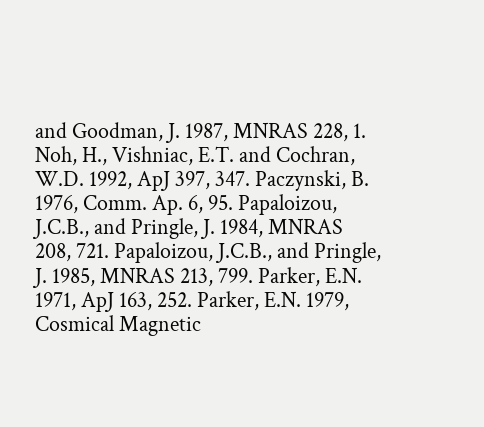and Goodman, J. 1987, MNRAS 228, 1. Noh, H., Vishniac, E.T. and Cochran, W.D. 1992, ApJ 397, 347. Paczynski, B. 1976, Comm. Ap. 6, 95. Papaloizou, J.C.B., and Pringle, J. 1984, MNRAS 208, 721. Papaloizou, J.C.B., and Pringle, J. 1985, MNRAS 213, 799. Parker, E.N. 1971, ApJ 163, 252. Parker, E.N. 1979, Cosmical Magnetic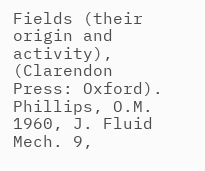Fields (their origin and activity),  (Clarendon Press: Oxford). Phillips, O.M. 1960, J. Fluid Mech. 9,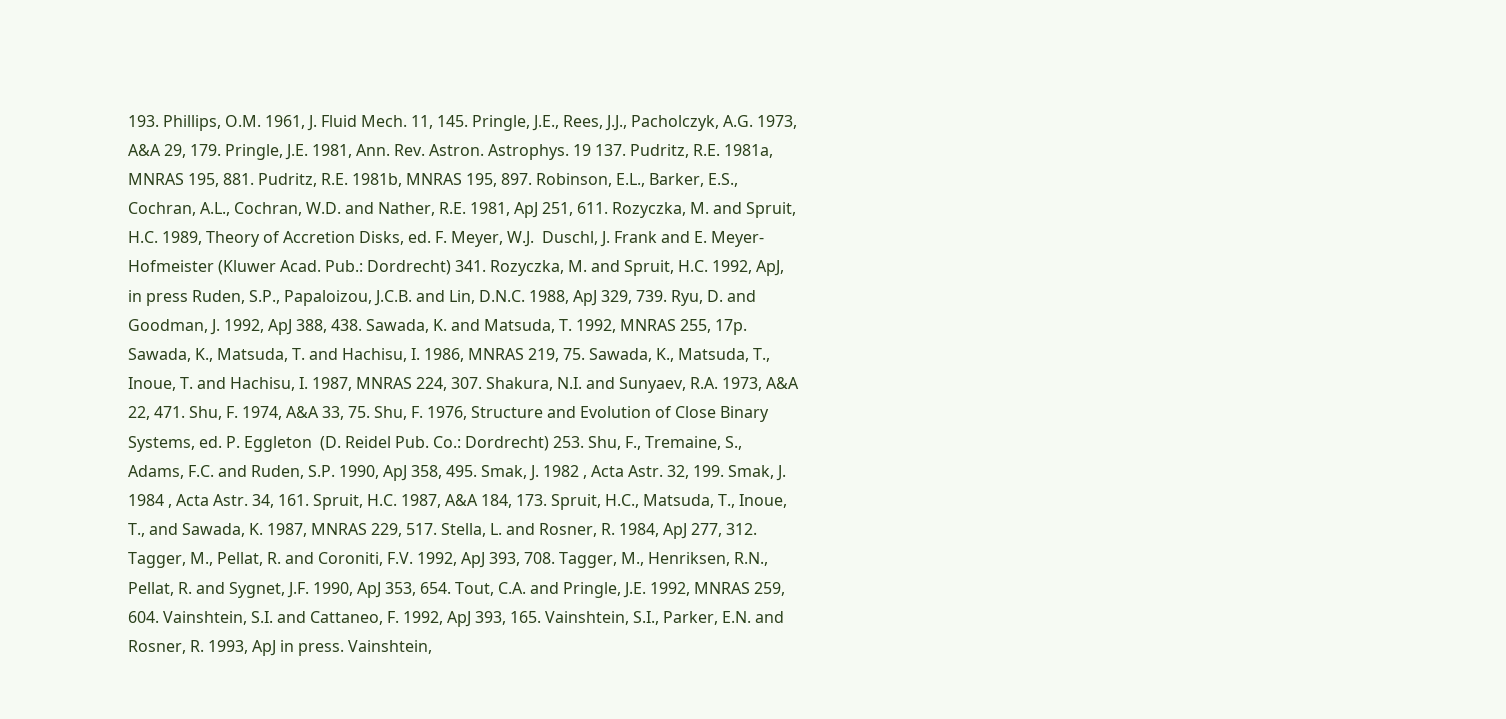193. Phillips, O.M. 1961, J. Fluid Mech. 11, 145. Pringle, J.E., Rees, J.J., Pacholczyk, A.G. 1973, A&A 29, 179. Pringle, J.E. 1981, Ann. Rev. Astron. Astrophys. 19 137. Pudritz, R.E. 1981a, MNRAS 195, 881. Pudritz, R.E. 1981b, MNRAS 195, 897. Robinson, E.L., Barker, E.S., Cochran, A.L., Cochran, W.D. and Nather, R.E. 1981, ApJ 251, 611. Rozyczka, M. and Spruit, H.C. 1989, Theory of Accretion Disks, ed. F. Meyer, W.J.  Duschl, J. Frank and E. Meyer-Hofmeister (Kluwer Acad. Pub.: Dordrecht) 341. Rozyczka, M. and Spruit, H.C. 1992, ApJ, in press Ruden, S.P., Papaloizou, J.C.B. and Lin, D.N.C. 1988, ApJ 329, 739. Ryu, D. and Goodman, J. 1992, ApJ 388, 438. Sawada, K. and Matsuda, T. 1992, MNRAS 255, 17p. Sawada, K., Matsuda, T. and Hachisu, I. 1986, MNRAS 219, 75. Sawada, K., Matsuda, T., Inoue, T. and Hachisu, I. 1987, MNRAS 224, 307. Shakura, N.I. and Sunyaev, R.A. 1973, A&A 22, 471. Shu, F. 1974, A&A 33, 75. Shu, F. 1976, Structure and Evolution of Close Binary Systems, ed. P. Eggleton  (D. Reidel Pub. Co.: Dordrecht) 253. Shu, F., Tremaine, S., Adams, F.C. and Ruden, S.P. 1990, ApJ 358, 495. Smak, J. 1982 , Acta Astr. 32, 199. Smak, J. 1984 , Acta Astr. 34, 161. Spruit, H.C. 1987, A&A 184, 173. Spruit, H.C., Matsuda, T., Inoue, T., and Sawada, K. 1987, MNRAS 229, 517. Stella, L. and Rosner, R. 1984, ApJ 277, 312. Tagger, M., Pellat, R. and Coroniti, F.V. 1992, ApJ 393, 708. Tagger, M., Henriksen, R.N., Pellat, R. and Sygnet, J.F. 1990, ApJ 353, 654. Tout, C.A. and Pringle, J.E. 1992, MNRAS 259, 604. Vainshtein, S.I. and Cattaneo, F. 1992, ApJ 393, 165. Vainshtein, S.I., Parker, E.N. and Rosner, R. 1993, ApJ in press. Vainshtein,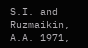S.I. and Ruzmaikin, A.A. 1971,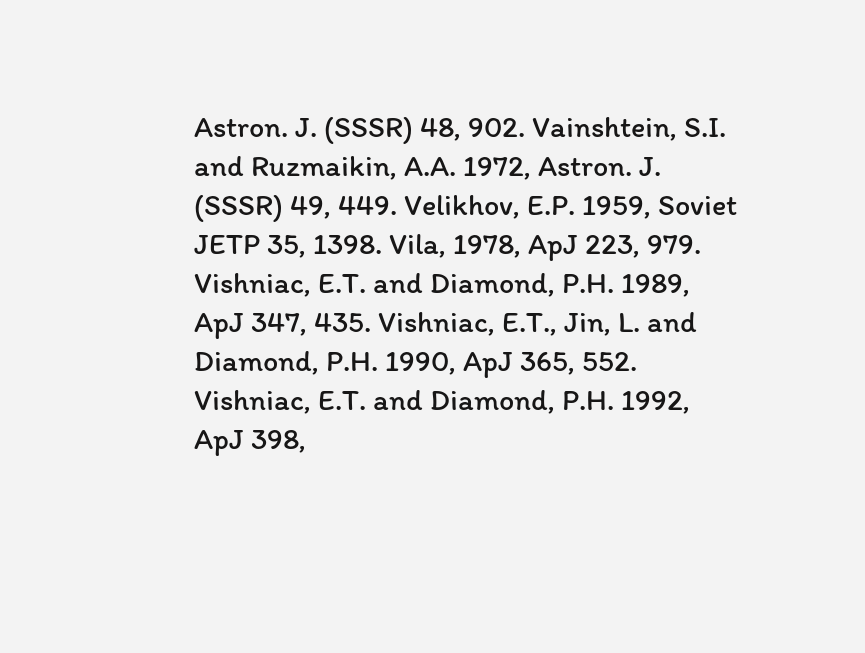Astron. J. (SSSR) 48, 902. Vainshtein, S.I. and Ruzmaikin, A.A. 1972, Astron. J. (SSSR) 49, 449. Velikhov, E.P. 1959, Soviet JETP 35, 1398. Vila, 1978, ApJ 223, 979. Vishniac, E.T. and Diamond, P.H. 1989, ApJ 347, 435. Vishniac, E.T., Jin, L. and Diamond, P.H. 1990, ApJ 365, 552. Vishniac, E.T. and Diamond, P.H. 1992, ApJ 398,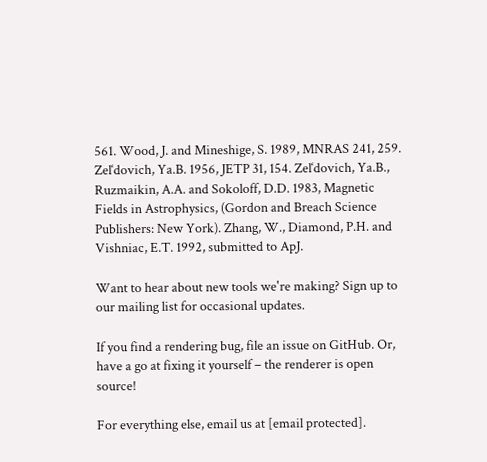561. Wood, J. and Mineshige, S. 1989, MNRAS 241, 259. Zel‘dovich, Ya.B. 1956, JETP 31, 154. Zel‘dovich, Ya.B., Ruzmaikin, A.A. and Sokoloff, D.D. 1983, Magnetic Fields in Astrophysics, (Gordon and Breach Science Publishers: New York). Zhang, W., Diamond, P.H. and Vishniac, E.T. 1992, submitted to ApJ.

Want to hear about new tools we're making? Sign up to our mailing list for occasional updates.

If you find a rendering bug, file an issue on GitHub. Or, have a go at fixing it yourself – the renderer is open source!

For everything else, email us at [email protected].